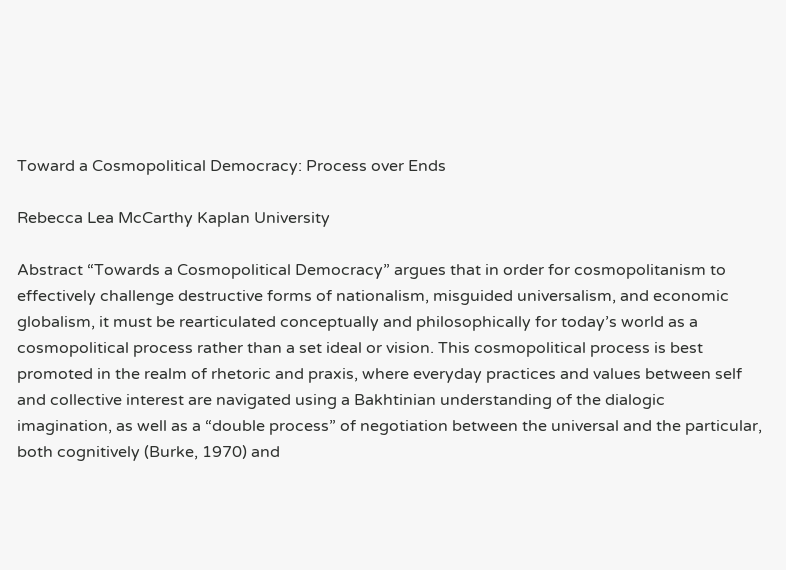Toward a Cosmopolitical Democracy: Process over Ends

Rebecca Lea McCarthy Kaplan University

Abstract “Towards a Cosmopolitical Democracy” argues that in order for cosmopolitanism to effectively challenge destructive forms of nationalism, misguided universalism, and economic globalism, it must be rearticulated conceptually and philosophically for today’s world as a cosmopolitical process rather than a set ideal or vision. This cosmopolitical process is best promoted in the realm of rhetoric and praxis, where everyday practices and values between self and collective interest are navigated using a Bakhtinian understanding of the dialogic imagination, as well as a “double process” of negotiation between the universal and the particular, both cognitively (Burke, 1970) and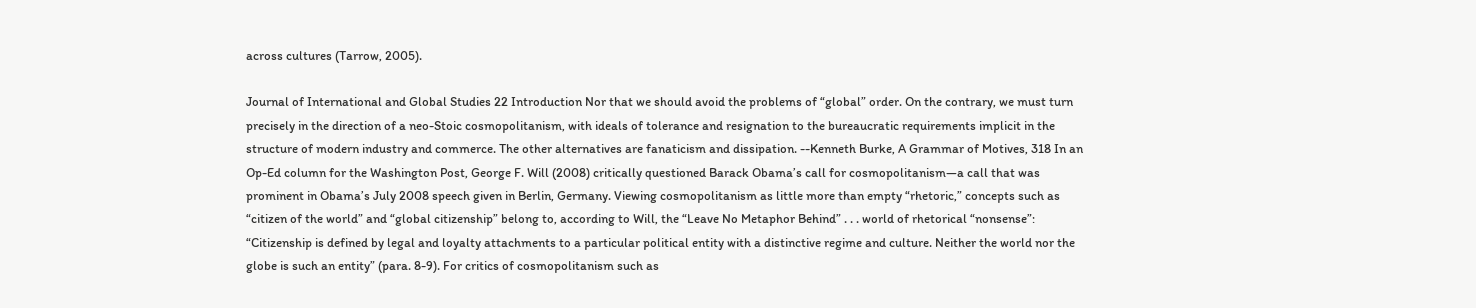across cultures (Tarrow, 2005).

Journal of International and Global Studies 22 Introduction Nor that we should avoid the problems of “global” order. On the contrary, we must turn precisely in the direction of a neo-Stoic cosmopolitanism, with ideals of tolerance and resignation to the bureaucratic requirements implicit in the structure of modern industry and commerce. The other alternatives are fanaticism and dissipation. --Kenneth Burke, A Grammar of Motives, 318 In an Op-Ed column for the Washington Post, George F. Will (2008) critically questioned Barack Obama’s call for cosmopolitanism—a call that was prominent in Obama’s July 2008 speech given in Berlin, Germany. Viewing cosmopolitanism as little more than empty “rhetoric,” concepts such as “citizen of the world” and “global citizenship” belong to, according to Will, the “Leave No Metaphor Behind” . . . world of rhetorical “nonsense”: “Citizenship is defined by legal and loyalty attachments to a particular political entity with a distinctive regime and culture. Neither the world nor the globe is such an entity” (para. 8-9). For critics of cosmopolitanism such as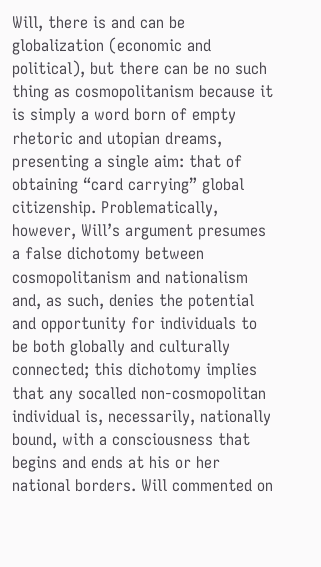Will, there is and can be globalization (economic and political), but there can be no such thing as cosmopolitanism because it is simply a word born of empty rhetoric and utopian dreams, presenting a single aim: that of obtaining “card carrying” global citizenship. Problematically, however, Will’s argument presumes a false dichotomy between cosmopolitanism and nationalism and, as such, denies the potential and opportunity for individuals to be both globally and culturally connected; this dichotomy implies that any socalled non-cosmopolitan individual is, necessarily, nationally bound, with a consciousness that begins and ends at his or her national borders. Will commented on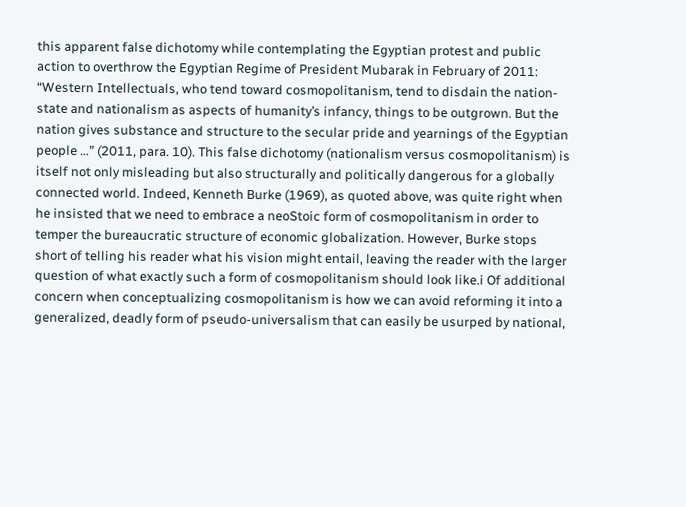this apparent false dichotomy while contemplating the Egyptian protest and public action to overthrow the Egyptian Regime of President Mubarak in February of 2011: “Western Intellectuals, who tend toward cosmopolitanism, tend to disdain the nation-state and nationalism as aspects of humanity’s infancy, things to be outgrown. But the nation gives substance and structure to the secular pride and yearnings of the Egyptian people …” (2011, para. 10). This false dichotomy (nationalism versus cosmopolitanism) is itself not only misleading but also structurally and politically dangerous for a globally connected world. Indeed, Kenneth Burke (1969), as quoted above, was quite right when he insisted that we need to embrace a neoStoic form of cosmopolitanism in order to temper the bureaucratic structure of economic globalization. However, Burke stops short of telling his reader what his vision might entail, leaving the reader with the larger question of what exactly such a form of cosmopolitanism should look like.i Of additional concern when conceptualizing cosmopolitanism is how we can avoid reforming it into a generalized, deadly form of pseudo-universalism that can easily be usurped by national,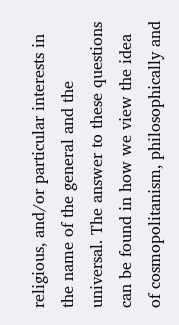religious, and/or particular interests in the name of the general and the universal. The answer to these questions can be found in how we view the idea of cosmopolitanism, philosophically and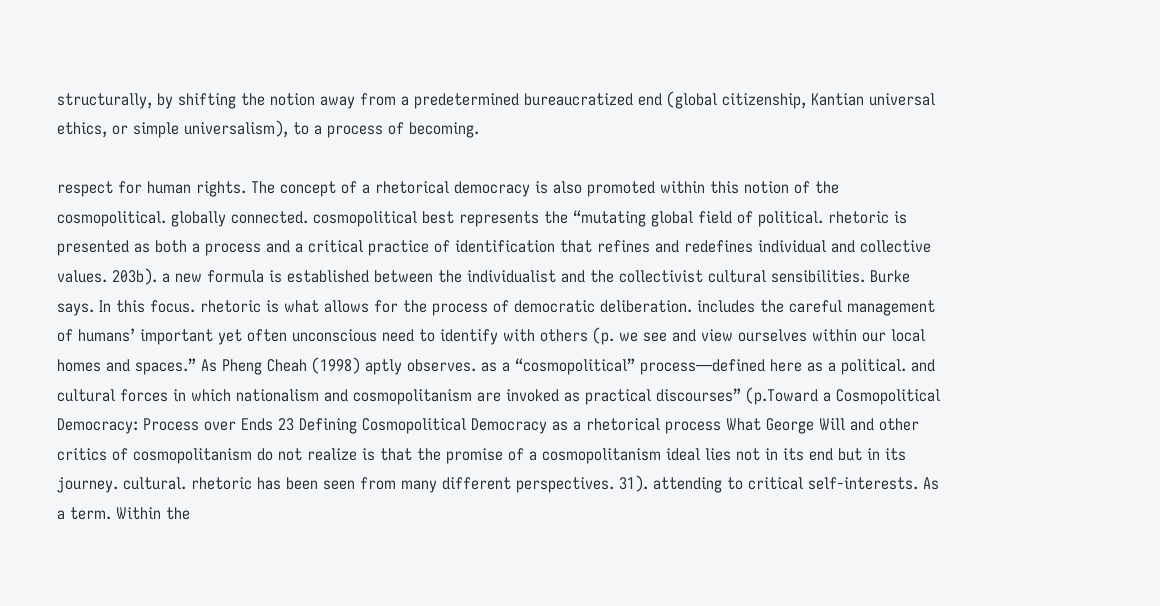structurally, by shifting the notion away from a predetermined bureaucratized end (global citizenship, Kantian universal ethics, or simple universalism), to a process of becoming.

respect for human rights. The concept of a rhetorical democracy is also promoted within this notion of the cosmopolitical. globally connected. cosmopolitical best represents the “mutating global field of political. rhetoric is presented as both a process and a critical practice of identification that refines and redefines individual and collective values. 203b). a new formula is established between the individualist and the collectivist cultural sensibilities. Burke says. In this focus. rhetoric is what allows for the process of democratic deliberation. includes the careful management of humans’ important yet often unconscious need to identify with others (p. we see and view ourselves within our local homes and spaces.” As Pheng Cheah (1998) aptly observes. as a “cosmopolitical” process—defined here as a political. and cultural forces in which nationalism and cosmopolitanism are invoked as practical discourses” (p.Toward a Cosmopolitical Democracy: Process over Ends 23 Defining Cosmopolitical Democracy as a rhetorical process What George Will and other critics of cosmopolitanism do not realize is that the promise of a cosmopolitanism ideal lies not in its end but in its journey. cultural. rhetoric has been seen from many different perspectives. 31). attending to critical self-interests. As a term. Within the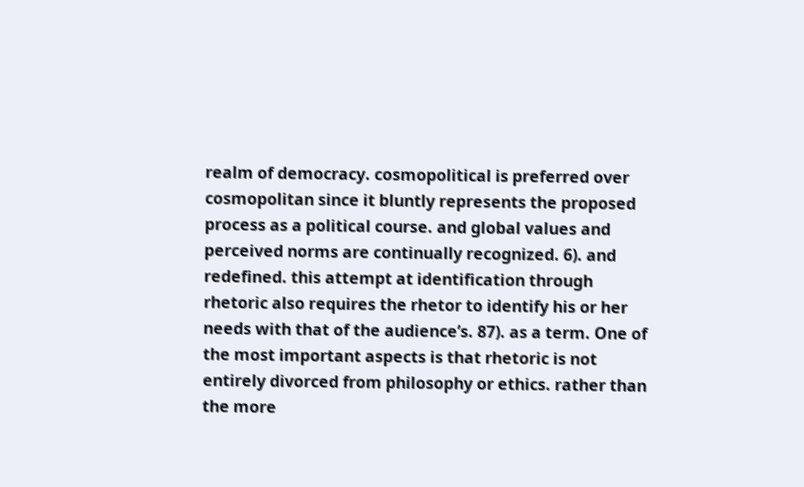realm of democracy. cosmopolitical is preferred over cosmopolitan since it bluntly represents the proposed process as a political course. and global values and perceived norms are continually recognized. 6). and redefined. this attempt at identification through rhetoric also requires the rhetor to identify his or her needs with that of the audience’s. 87). as a term. One of the most important aspects is that rhetoric is not entirely divorced from philosophy or ethics. rather than the more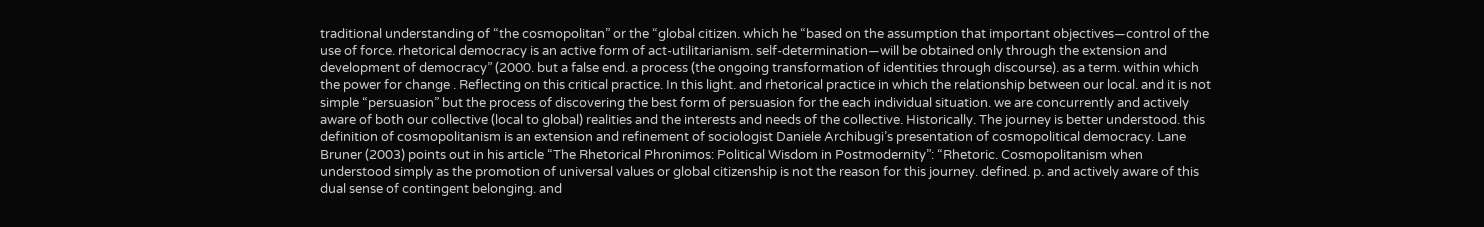traditional understanding of “the cosmopolitan” or the “global citizen. which he “based on the assumption that important objectives—control of the use of force. rhetorical democracy is an active form of act-utilitarianism. self-determination—will be obtained only through the extension and development of democracy” (2000. but a false end. a process (the ongoing transformation of identities through discourse). as a term. within which the power for change . Reflecting on this critical practice. In this light. and rhetorical practice in which the relationship between our local. and it is not simple “persuasion” but the process of discovering the best form of persuasion for the each individual situation. we are concurrently and actively aware of both our collective (local to global) realities and the interests and needs of the collective. Historically. The journey is better understood. this definition of cosmopolitanism is an extension and refinement of sociologist Daniele Archibugi’s presentation of cosmopolitical democracy. Lane Bruner (2003) points out in his article “The Rhetorical Phronimos: Political Wisdom in Postmodernity”: “Rhetoric. Cosmopolitanism when understood simply as the promotion of universal values or global citizenship is not the reason for this journey. defined. p. and actively aware of this dual sense of contingent belonging. and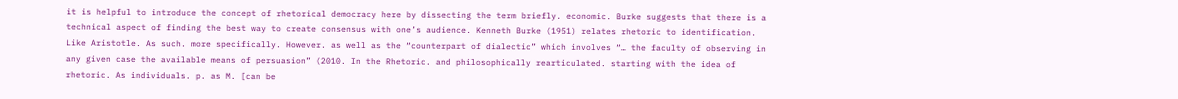it is helpful to introduce the concept of rhetorical democracy here by dissecting the term briefly. economic. Burke suggests that there is a technical aspect of finding the best way to create consensus with one’s audience. Kenneth Burke (1951) relates rhetoric to identification. Like Aristotle. As such. more specifically. However. as well as the “counterpart of dialectic” which involves “… the faculty of observing in any given case the available means of persuasion” (2010. In the Rhetoric. and philosophically rearticulated. starting with the idea of rhetoric. As individuals. p. as M. [can be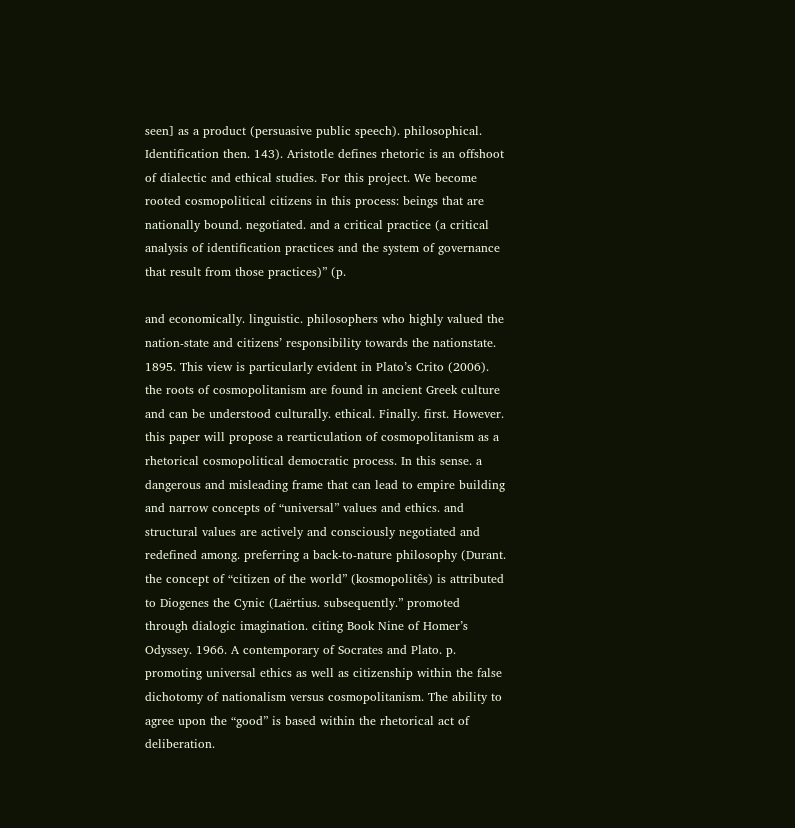seen] as a product (persuasive public speech). philosophical. Identification then. 143). Aristotle defines rhetoric is an offshoot of dialectic and ethical studies. For this project. We become rooted cosmopolitical citizens in this process: beings that are nationally bound. negotiated. and a critical practice (a critical analysis of identification practices and the system of governance that result from those practices)” (p.

and economically. linguistic. philosophers who highly valued the nation-state and citizens’ responsibility towards the nationstate. 1895. This view is particularly evident in Plato’s Crito (2006). the roots of cosmopolitanism are found in ancient Greek culture and can be understood culturally. ethical. Finally. first. However. this paper will propose a rearticulation of cosmopolitanism as a rhetorical cosmopolitical democratic process. In this sense. a dangerous and misleading frame that can lead to empire building and narrow concepts of “universal” values and ethics. and structural values are actively and consciously negotiated and redefined among. preferring a back-to-nature philosophy (Durant. the concept of “citizen of the world” (kosmopolitês) is attributed to Diogenes the Cynic (Laërtius. subsequently.” promoted through dialogic imagination. citing Book Nine of Homer’s Odyssey. 1966. A contemporary of Socrates and Plato. p. promoting universal ethics as well as citizenship within the false dichotomy of nationalism versus cosmopolitanism. The ability to agree upon the “good” is based within the rhetorical act of deliberation.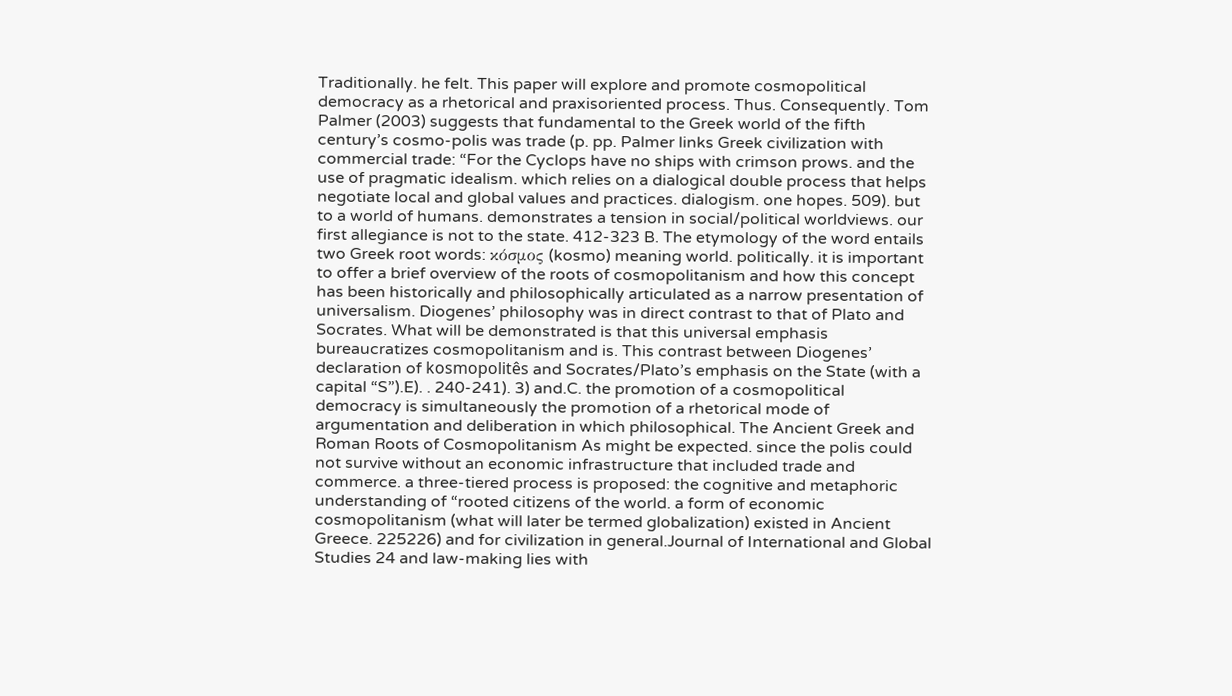Traditionally. he felt. This paper will explore and promote cosmopolitical democracy as a rhetorical and praxisoriented process. Thus. Consequently. Tom Palmer (2003) suggests that fundamental to the Greek world of the fifth century’s cosmo-polis was trade (p. pp. Palmer links Greek civilization with commercial trade: “For the Cyclops have no ships with crimson prows. and the use of pragmatic idealism. which relies on a dialogical double process that helps negotiate local and global values and practices. dialogism. one hopes. 509). but to a world of humans. demonstrates a tension in social/political worldviews. our first allegiance is not to the state. 412-323 B. The etymology of the word entails two Greek root words: κόσμος (kosmo) meaning world. politically. it is important to offer a brief overview of the roots of cosmopolitanism and how this concept has been historically and philosophically articulated as a narrow presentation of universalism. Diogenes’ philosophy was in direct contrast to that of Plato and Socrates. What will be demonstrated is that this universal emphasis bureaucratizes cosmopolitanism and is. This contrast between Diogenes’ declaration of kosmopolitês and Socrates/Plato’s emphasis on the State (with a capital “S”).E). . 240-241). 3) and.C. the promotion of a cosmopolitical democracy is simultaneously the promotion of a rhetorical mode of argumentation and deliberation in which philosophical. The Ancient Greek and Roman Roots of Cosmopolitanism As might be expected. since the polis could not survive without an economic infrastructure that included trade and commerce. a three-tiered process is proposed: the cognitive and metaphoric understanding of “rooted citizens of the world. a form of economic cosmopolitanism (what will later be termed globalization) existed in Ancient Greece. 225226) and for civilization in general.Journal of International and Global Studies 24 and law-making lies with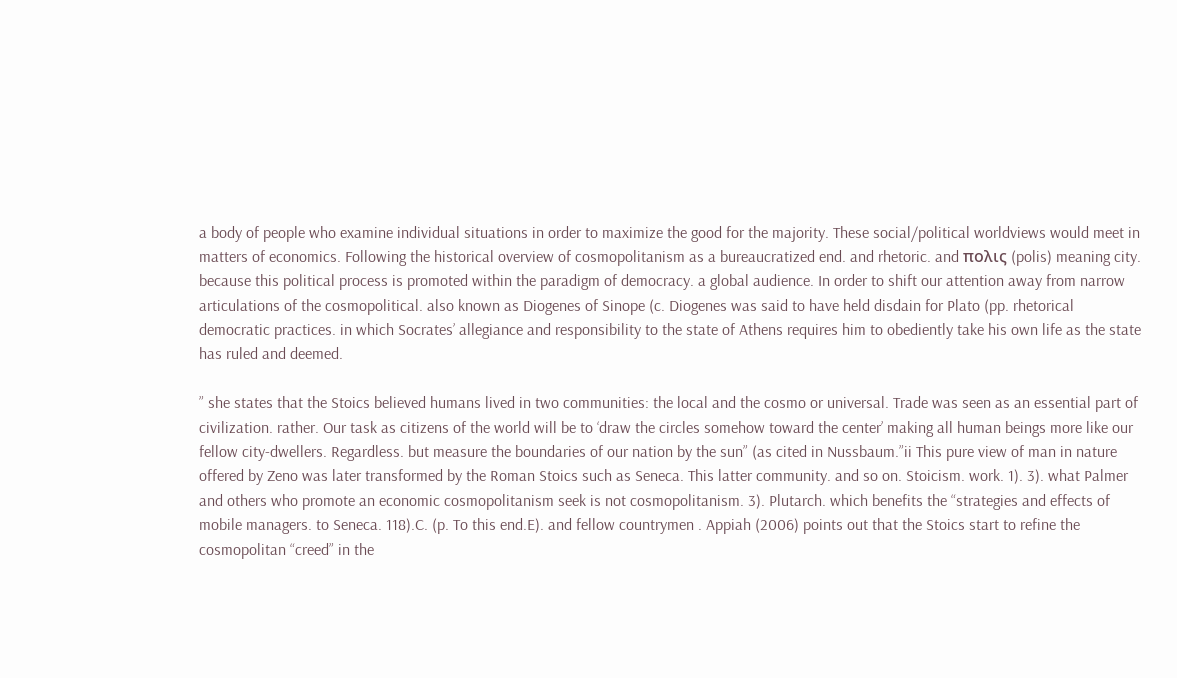a body of people who examine individual situations in order to maximize the good for the majority. These social/political worldviews would meet in matters of economics. Following the historical overview of cosmopolitanism as a bureaucratized end. and rhetoric. and πολις (polis) meaning city. because this political process is promoted within the paradigm of democracy. a global audience. In order to shift our attention away from narrow articulations of the cosmopolitical. also known as Diogenes of Sinope (c. Diogenes was said to have held disdain for Plato (pp. rhetorical democratic practices. in which Socrates’ allegiance and responsibility to the state of Athens requires him to obediently take his own life as the state has ruled and deemed.

” she states that the Stoics believed humans lived in two communities: the local and the cosmo or universal. Trade was seen as an essential part of civilization. rather. Our task as citizens of the world will be to ‘draw the circles somehow toward the center’ making all human beings more like our fellow city-dwellers. Regardless. but measure the boundaries of our nation by the sun” (as cited in Nussbaum.”ii This pure view of man in nature offered by Zeno was later transformed by the Roman Stoics such as Seneca. This latter community. and so on. Stoicism. work. 1). 3). what Palmer and others who promote an economic cosmopolitanism seek is not cosmopolitanism. 3). Plutarch. which benefits the “strategies and effects of mobile managers. to Seneca. 118).C. (p. To this end.E). and fellow countrymen . Appiah (2006) points out that the Stoics start to refine the cosmopolitan “creed” in the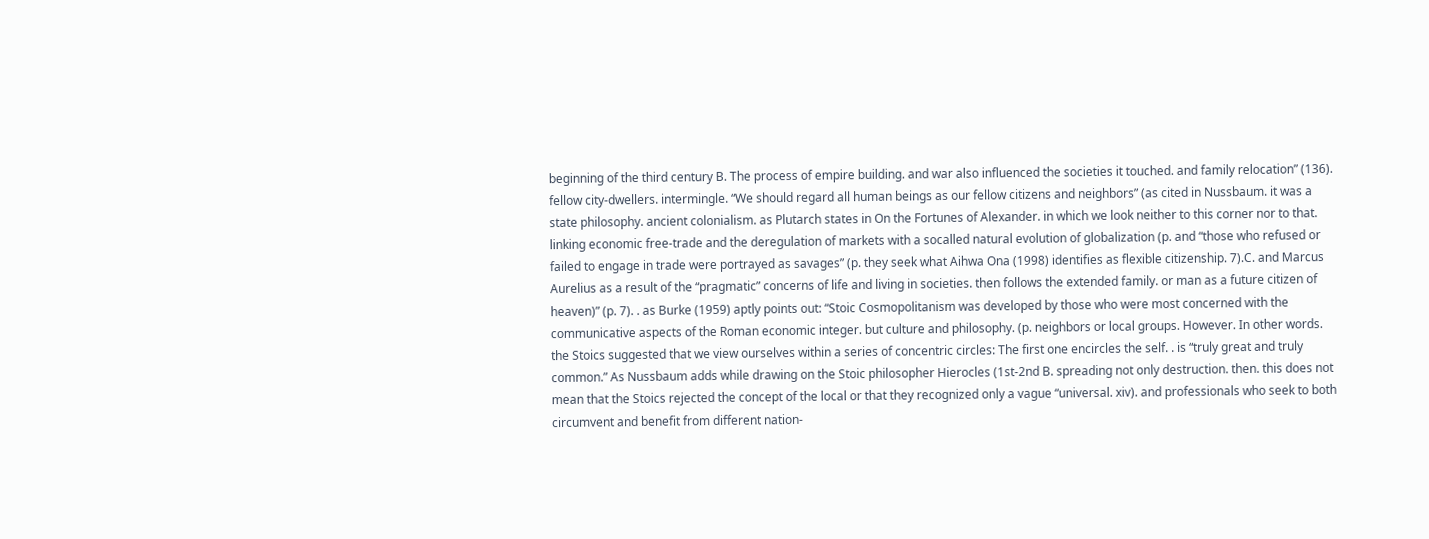beginning of the third century B. The process of empire building. and war also influenced the societies it touched. and family relocation” (136). fellow city-dwellers. intermingle. “We should regard all human beings as our fellow citizens and neighbors” (as cited in Nussbaum. it was a state philosophy. ancient colonialism. as Plutarch states in On the Fortunes of Alexander. in which we look neither to this corner nor to that. linking economic free-trade and the deregulation of markets with a socalled natural evolution of globalization (p. and “those who refused or failed to engage in trade were portrayed as savages” (p. they seek what Aihwa Ona (1998) identifies as flexible citizenship. 7).C. and Marcus Aurelius as a result of the “pragmatic” concerns of life and living in societies. then follows the extended family. or man as a future citizen of heaven)” (p. 7). . as Burke (1959) aptly points out: “Stoic Cosmopolitanism was developed by those who were most concerned with the communicative aspects of the Roman economic integer. but culture and philosophy. (p. neighbors or local groups. However. In other words. the Stoics suggested that we view ourselves within a series of concentric circles: The first one encircles the self. . is “truly great and truly common.” As Nussbaum adds while drawing on the Stoic philosopher Hierocles (1st-2nd B. spreading not only destruction. then. this does not mean that the Stoics rejected the concept of the local or that they recognized only a vague “universal. xiv). and professionals who seek to both circumvent and benefit from different nation-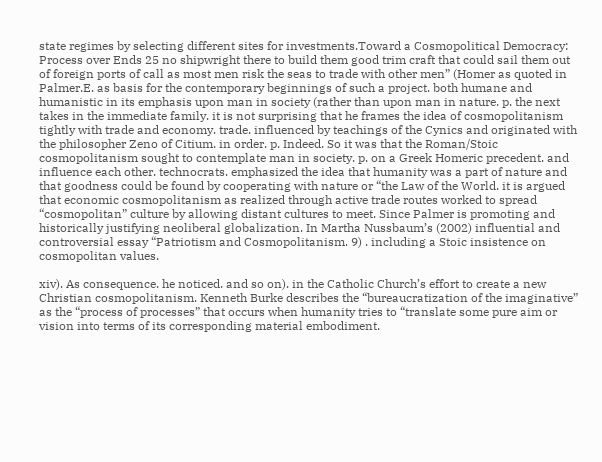state regimes by selecting different sites for investments.Toward a Cosmopolitical Democracy: Process over Ends 25 no shipwright there to build them good trim craft that could sail them out of foreign ports of call as most men risk the seas to trade with other men” (Homer as quoted in Palmer.E. as basis for the contemporary beginnings of such a project. both humane and humanistic in its emphasis upon man in society (rather than upon man in nature. p. the next takes in the immediate family. it is not surprising that he frames the idea of cosmopolitanism tightly with trade and economy. trade. influenced by teachings of the Cynics and originated with the philosopher Zeno of Citium. in order. p. Indeed. So it was that the Roman/Stoic cosmopolitanism sought to contemplate man in society. p. on a Greek Homeric precedent. and influence each other. technocrats. emphasized the idea that humanity was a part of nature and that goodness could be found by cooperating with nature or “the Law of the World. it is argued that economic cosmopolitanism as realized through active trade routes worked to spread “cosmopolitan” culture by allowing distant cultures to meet. Since Palmer is promoting and historically justifying neoliberal globalization. In Martha Nussbaum’s (2002) influential and controversial essay “Patriotism and Cosmopolitanism. 9) . including a Stoic insistence on cosmopolitan values.

xiv). As consequence. he noticed. and so on). in the Catholic Church’s effort to create a new Christian cosmopolitanism. Kenneth Burke describes the “bureaucratization of the imaginative” as the “process of processes” that occurs when humanity tries to “translate some pure aim or vision into terms of its corresponding material embodiment.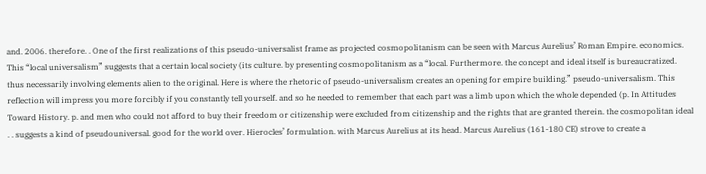and. 2006. therefore. . One of the first realizations of this pseudo-universalist frame as projected cosmopolitanism can be seen with Marcus Aurelius’ Roman Empire. economics. This “local universalism” suggests that a certain local society (its culture. by presenting cosmopolitanism as a “local. Furthermore. the concept and ideal itself is bureaucratized. thus necessarily involving elements alien to the original. Here is where the rhetoric of pseudo-universalism creates an opening for empire building.” pseudo-universalism. This reflection will impress you more forcibly if you constantly tell yourself. and so he needed to remember that each part was a limb upon which the whole depended (p. In Attitudes Toward History. p. and men who could not afford to buy their freedom or citizenship were excluded from citizenship and the rights that are granted therein. the cosmopolitan ideal . . suggests a kind of pseudouniversal. good for the world over. Hierocles’ formulation. with Marcus Aurelius at its head. Marcus Aurelius (161-180 CE) strove to create a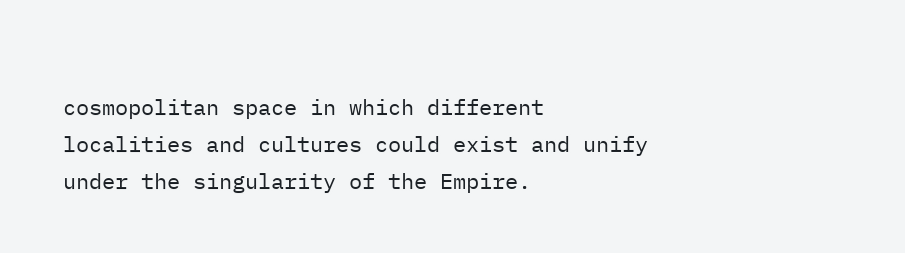cosmopolitan space in which different localities and cultures could exist and unify under the singularity of the Empire.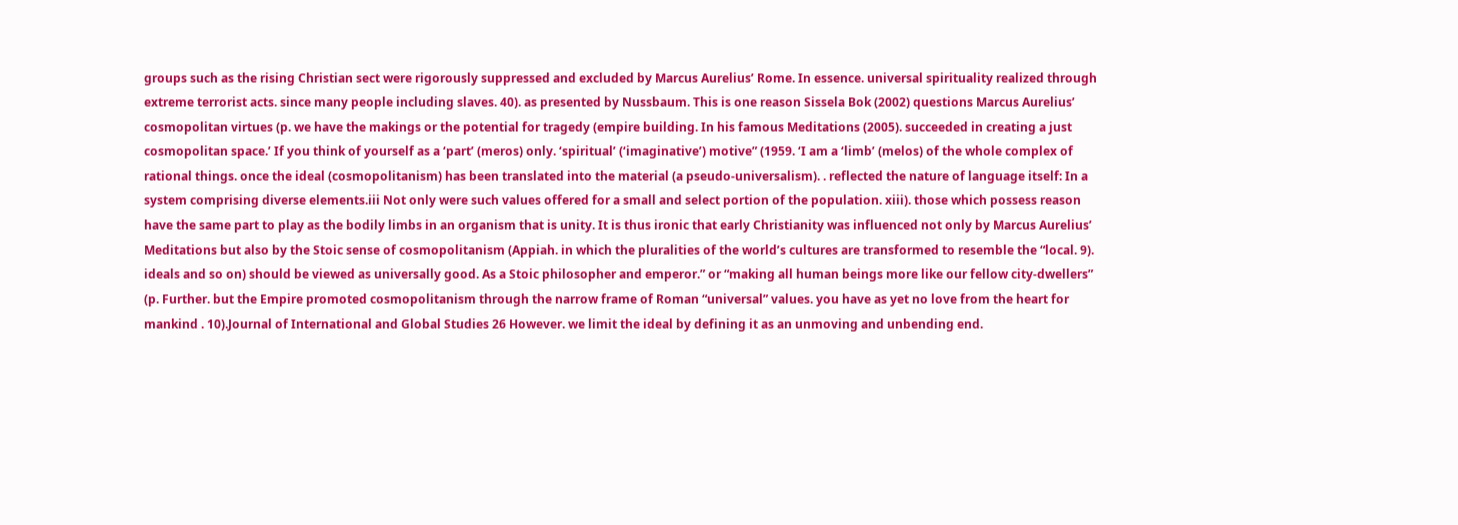groups such as the rising Christian sect were rigorously suppressed and excluded by Marcus Aurelius’ Rome. In essence. universal spirituality realized through extreme terrorist acts. since many people including slaves. 40). as presented by Nussbaum. This is one reason Sissela Bok (2002) questions Marcus Aurelius’ cosmopolitan virtues (p. we have the makings or the potential for tragedy (empire building. In his famous Meditations (2005). succeeded in creating a just cosmopolitan space.’ If you think of yourself as a ‘part’ (meros) only. ‘spiritual’ (‘imaginative’) motive” (1959. ‘I am a ‘limb’ (melos) of the whole complex of rational things. once the ideal (cosmopolitanism) has been translated into the material (a pseudo-universalism). . reflected the nature of language itself: In a system comprising diverse elements.iii Not only were such values offered for a small and select portion of the population. xiii). those which possess reason have the same part to play as the bodily limbs in an organism that is unity. It is thus ironic that early Christianity was influenced not only by Marcus Aurelius’ Meditations but also by the Stoic sense of cosmopolitanism (Appiah. in which the pluralities of the world’s cultures are transformed to resemble the “local. 9). ideals and so on) should be viewed as universally good. As a Stoic philosopher and emperor.” or “making all human beings more like our fellow city-dwellers” (p. Further. but the Empire promoted cosmopolitanism through the narrow frame of Roman “universal” values. you have as yet no love from the heart for mankind . 10).Journal of International and Global Studies 26 However. we limit the ideal by defining it as an unmoving and unbending end.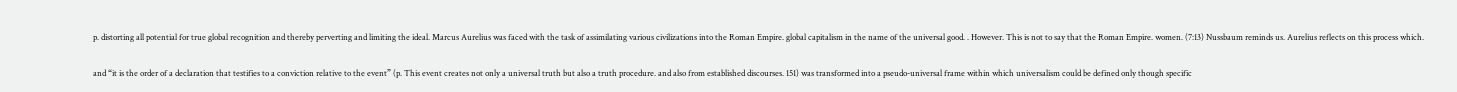p. distorting all potential for true global recognition and thereby perverting and limiting the ideal. Marcus Aurelius was faced with the task of assimilating various civilizations into the Roman Empire. global capitalism in the name of the universal good. . However. This is not to say that the Roman Empire. women. (7:13) Nussbaum reminds us. Aurelius reflects on this process which.

and “it is the order of a declaration that testifies to a conviction relative to the event” (p. This event creates not only a universal truth but also a truth procedure. and also from established discourses. 151) was transformed into a pseudo-universal frame within which universalism could be defined only though specific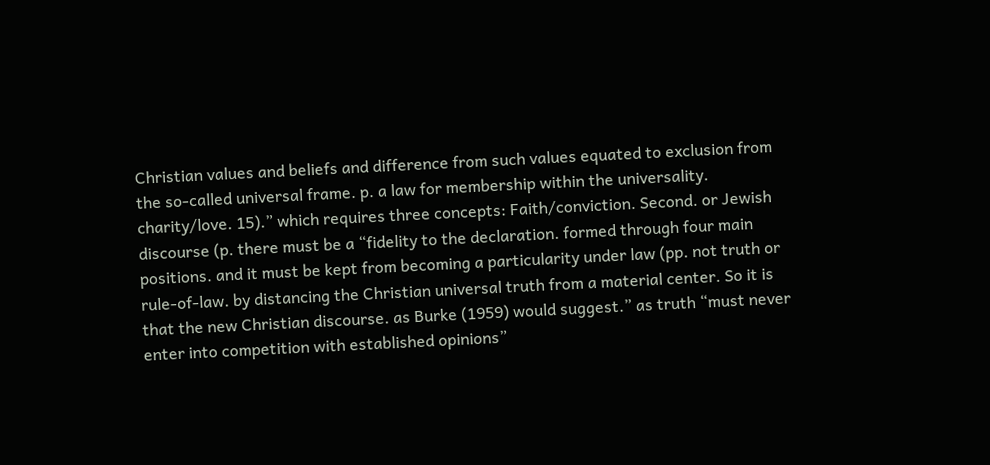Christian values and beliefs and difference from such values equated to exclusion from the so-called universal frame. p. a law for membership within the universality. charity/love. 15).” which requires three concepts: Faith/conviction. Second. or Jewish discourse (p. there must be a “fidelity to the declaration. formed through four main positions. and it must be kept from becoming a particularity under law (pp. not truth or rule-of-law. by distancing the Christian universal truth from a material center. So it is that the new Christian discourse. as Burke (1959) would suggest.” as truth “must never enter into competition with established opinions”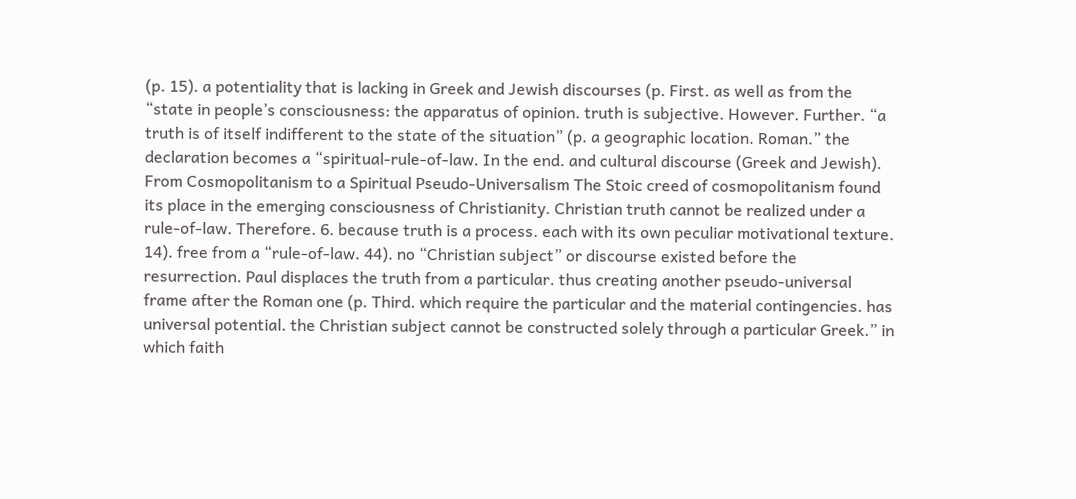(p. 15). a potentiality that is lacking in Greek and Jewish discourses (p. First. as well as from the “state in people’s consciousness: the apparatus of opinion. truth is subjective. However. Further. “a truth is of itself indifferent to the state of the situation” (p. a geographic location. Roman.” the declaration becomes a “spiritual-rule-of-law. In the end. and cultural discourse (Greek and Jewish). From Cosmopolitanism to a Spiritual Pseudo-Universalism The Stoic creed of cosmopolitanism found its place in the emerging consciousness of Christianity. Christian truth cannot be realized under a rule-of-law. Therefore. 6. because truth is a process. each with its own peculiar motivational texture. 14). free from a “rule-of-law. 44). no “Christian subject” or discourse existed before the resurrection. Paul displaces the truth from a particular. thus creating another pseudo-universal frame after the Roman one (p. Third. which require the particular and the material contingencies. has universal potential. the Christian subject cannot be constructed solely through a particular Greek.” in which faith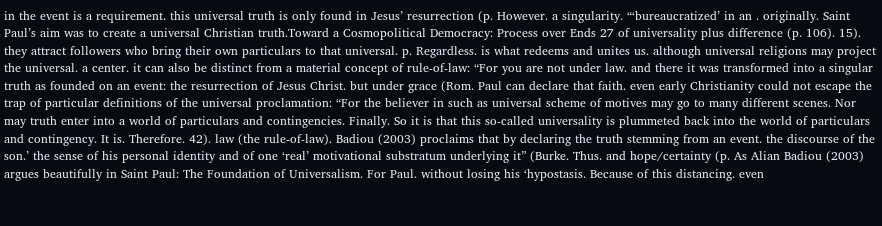in the event is a requirement. this universal truth is only found in Jesus’ resurrection (p. However. a singularity. “‘bureaucratized’ in an . originally. Saint Paul’s aim was to create a universal Christian truth.Toward a Cosmopolitical Democracy: Process over Ends 27 of universality plus difference (p. 106). 15). they attract followers who bring their own particulars to that universal. p. Regardless. is what redeems and unites us. although universal religions may project the universal. a center. it can also be distinct from a material concept of rule-of-law: “For you are not under law. and there it was transformed into a singular truth as founded on an event: the resurrection of Jesus Christ. but under grace (Rom. Paul can declare that faith. even early Christianity could not escape the trap of particular definitions of the universal proclamation: “For the believer in such as universal scheme of motives may go to many different scenes. Nor may truth enter into a world of particulars and contingencies. Finally. So it is that this so-called universality is plummeted back into the world of particulars and contingency. It is. Therefore. 42). law (the rule-of-law). Badiou (2003) proclaims that by declaring the truth stemming from an event. the discourse of the son.’ the sense of his personal identity and of one ‘real’ motivational substratum underlying it” (Burke. Thus. and hope/certainty (p. As Alian Badiou (2003) argues beautifully in Saint Paul: The Foundation of Universalism. For Paul. without losing his ‘hypostasis. Because of this distancing. even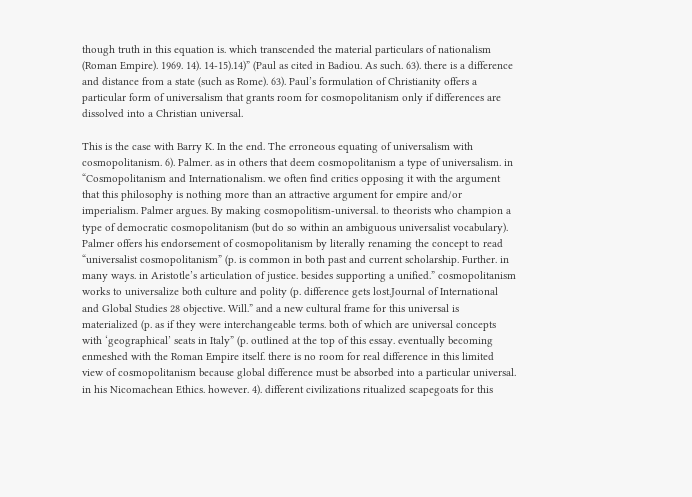though truth in this equation is. which transcended the material particulars of nationalism (Roman Empire). 1969. 14). 14-15).14)” (Paul as cited in Badiou. As such. 63). there is a difference and distance from a state (such as Rome). 63). Paul’s formulation of Christianity offers a particular form of universalism that grants room for cosmopolitanism only if differences are dissolved into a Christian universal.

This is the case with Barry K. In the end. The erroneous equating of universalism with cosmopolitanism. 6). Palmer. as in others that deem cosmopolitanism a type of universalism. in “Cosmopolitanism and Internationalism. we often find critics opposing it with the argument that this philosophy is nothing more than an attractive argument for empire and/or imperialism. Palmer argues. By making cosmopolitism-universal. to theorists who champion a type of democratic cosmopolitanism (but do so within an ambiguous universalist vocabulary). Palmer offers his endorsement of cosmopolitanism by literally renaming the concept to read “universalist cosmopolitanism” (p. is common in both past and current scholarship. Further. in many ways. in Aristotle’s articulation of justice. besides supporting a unified.” cosmopolitanism works to universalize both culture and polity (p. difference gets lost.Journal of International and Global Studies 28 objective. Will.” and a new cultural frame for this universal is materialized (p. as if they were interchangeable terms. both of which are universal concepts with ‘geographical’ seats in Italy” (p. outlined at the top of this essay. eventually becoming enmeshed with the Roman Empire itself. there is no room for real difference in this limited view of cosmopolitanism because global difference must be absorbed into a particular universal. in his Nicomachean Ethics. however. 4). different civilizations ritualized scapegoats for this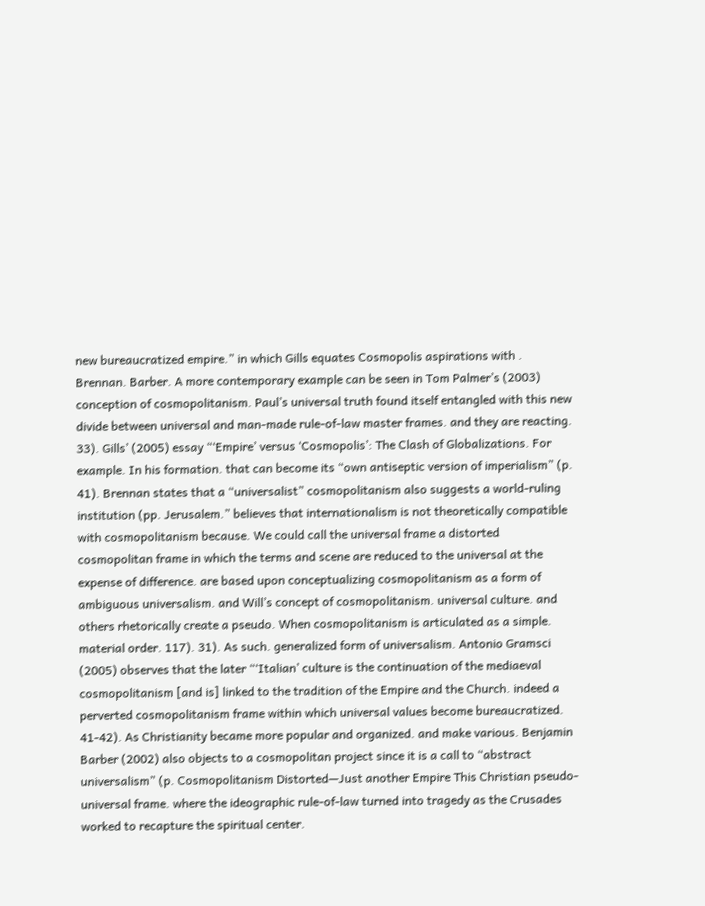new bureaucratized empire.” in which Gills equates Cosmopolis aspirations with . Brennan. Barber. A more contemporary example can be seen in Tom Palmer’s (2003) conception of cosmopolitanism. Paul’s universal truth found itself entangled with this new divide between universal and man-made rule-of-law master frames. and they are reacting. 33). Gills’ (2005) essay “‘Empire’ versus ‘Cosmopolis’: The Clash of Globalizations. For example. In his formation. that can become its “own antiseptic version of imperialism” (p. 41). Brennan states that a “universalist” cosmopolitanism also suggests a world-ruling institution (pp. Jerusalem.” believes that internationalism is not theoretically compatible with cosmopolitanism because. We could call the universal frame a distorted cosmopolitan frame in which the terms and scene are reduced to the universal at the expense of difference. are based upon conceptualizing cosmopolitanism as a form of ambiguous universalism. and Will’s concept of cosmopolitanism. universal culture. and others rhetorically create a pseudo. When cosmopolitanism is articulated as a simple. material order. 117). 31). As such. generalized form of universalism. Antonio Gramsci (2005) observes that the later “‘Italian’ culture is the continuation of the mediaeval cosmopolitanism [and is] linked to the tradition of the Empire and the Church. indeed a perverted cosmopolitanism frame within which universal values become bureaucratized. 41-42). As Christianity became more popular and organized. and make various. Benjamin Barber (2002) also objects to a cosmopolitan project since it is a call to “abstract universalism” (p. Cosmopolitanism Distorted—Just another Empire This Christian pseudo-universal frame. where the ideographic rule-of-law turned into tragedy as the Crusades worked to recapture the spiritual center.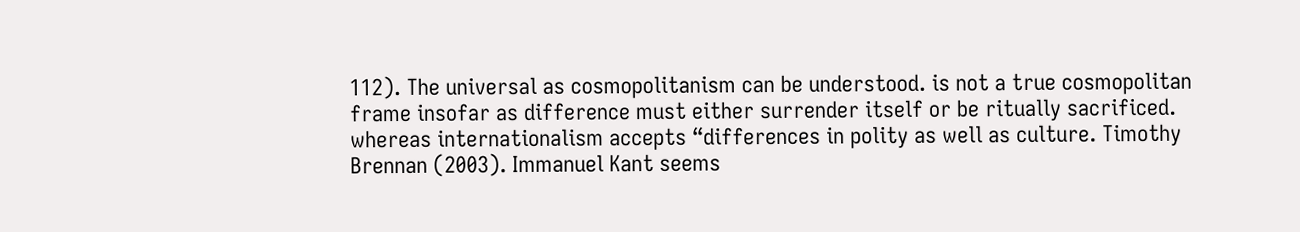112). The universal as cosmopolitanism can be understood. is not a true cosmopolitan frame insofar as difference must either surrender itself or be ritually sacrificed. whereas internationalism accepts “differences in polity as well as culture. Timothy Brennan (2003). Immanuel Kant seems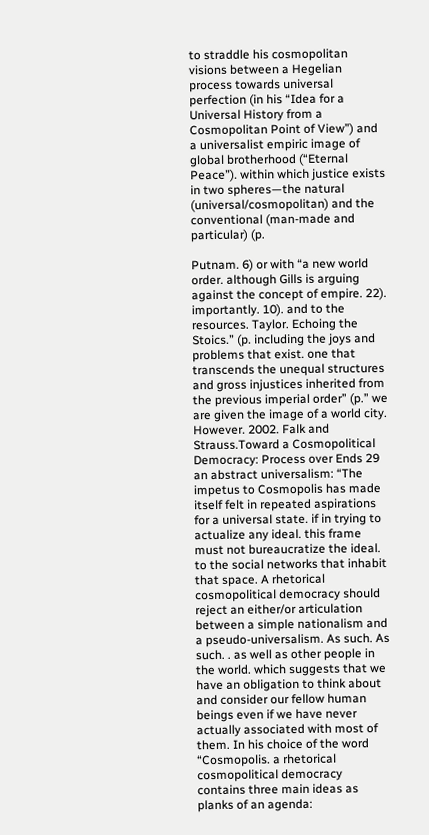to straddle his cosmopolitan visions between a Hegelian process towards universal perfection (in his “Idea for a Universal History from a Cosmopolitan Point of View”) and a universalist empiric image of global brotherhood (“Eternal Peace”). within which justice exists in two spheres—the natural (universal/cosmopolitan) and the conventional (man-made and particular) (p.

Putnam. 6) or with “a new world order. although Gills is arguing against the concept of empire. 22). importantly. 10). and to the resources. Taylor. Echoing the Stoics.” (p. including the joys and problems that exist. one that transcends the unequal structures and gross injustices inherited from the previous imperial order” (p.” we are given the image of a world city. However. 2002. Falk and Strauss.Toward a Cosmopolitical Democracy: Process over Ends 29 an abstract universalism: “The impetus to Cosmopolis has made itself felt in repeated aspirations for a universal state. if in trying to actualize any ideal. this frame must not bureaucratize the ideal. to the social networks that inhabit that space. A rhetorical cosmopolitical democracy should reject an either/or articulation between a simple nationalism and a pseudo-universalism. As such. As such. . as well as other people in the world. which suggests that we have an obligation to think about and consider our fellow human beings even if we have never actually associated with most of them. In his choice of the word “Cosmopolis. a rhetorical cosmopolitical democracy contains three main ideas as planks of an agenda: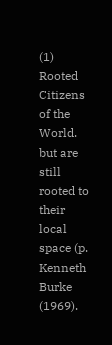(1) Rooted Citizens of the World. but are still rooted to their local space (p. Kenneth Burke (1969).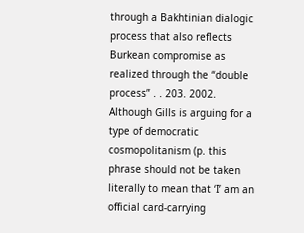through a Bakhtinian dialogic process that also reflects Burkean compromise as realized through the “double process” . . 203. 2002. Although Gills is arguing for a type of democratic cosmopolitanism (p. this phrase should not be taken literally to mean that ‘I’ am an official card-carrying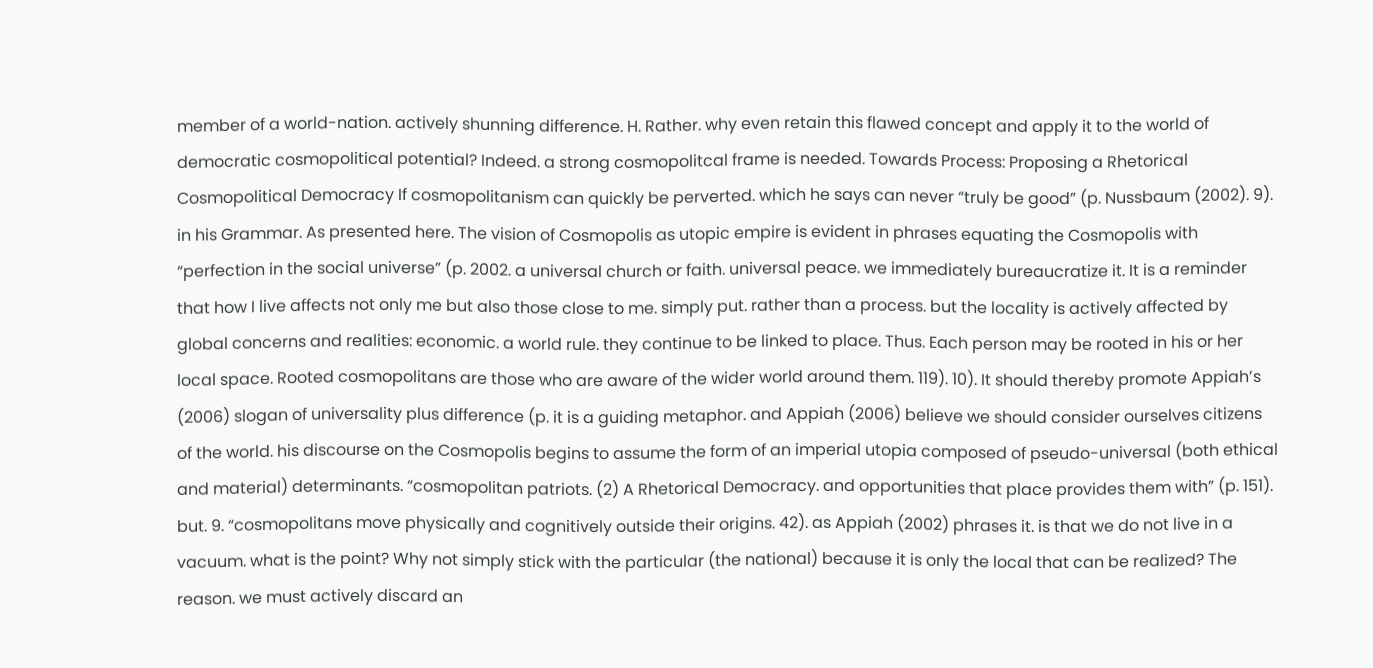member of a world-nation. actively shunning difference. H. Rather. why even retain this flawed concept and apply it to the world of democratic cosmopolitical potential? Indeed. a strong cosmopolitcal frame is needed. Towards Process: Proposing a Rhetorical Cosmopolitical Democracy If cosmopolitanism can quickly be perverted. which he says can never “truly be good” (p. Nussbaum (2002). 9). in his Grammar. As presented here. The vision of Cosmopolis as utopic empire is evident in phrases equating the Cosmopolis with “perfection in the social universe” (p. 2002. a universal church or faith. universal peace. we immediately bureaucratize it. It is a reminder that how I live affects not only me but also those close to me. simply put. rather than a process. but the locality is actively affected by global concerns and realities: economic. a world rule. they continue to be linked to place. Thus. Each person may be rooted in his or her local space. Rooted cosmopolitans are those who are aware of the wider world around them. 119). 10). It should thereby promote Appiah’s (2006) slogan of universality plus difference (p. it is a guiding metaphor. and Appiah (2006) believe we should consider ourselves citizens of the world. his discourse on the Cosmopolis begins to assume the form of an imperial utopia composed of pseudo-universal (both ethical and material) determinants. “cosmopolitan patriots. (2) A Rhetorical Democracy. and opportunities that place provides them with” (p. 151). but. 9. “cosmopolitans move physically and cognitively outside their origins. 42). as Appiah (2002) phrases it. is that we do not live in a vacuum. what is the point? Why not simply stick with the particular (the national) because it is only the local that can be realized? The reason. we must actively discard an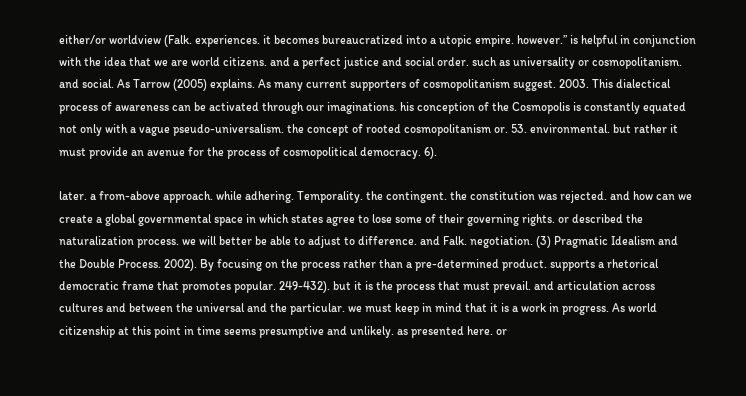either/or worldview (Falk. experiences. it becomes bureaucratized into a utopic empire. however.” is helpful in conjunction with the idea that we are world citizens. and a perfect justice and social order. such as universality or cosmopolitanism. and social. As Tarrow (2005) explains. As many current supporters of cosmopolitanism suggest. 2003. This dialectical process of awareness can be activated through our imaginations. his conception of the Cosmopolis is constantly equated not only with a vague pseudo-universalism. the concept of rooted cosmopolitanism or. 53. environmental. but rather it must provide an avenue for the process of cosmopolitical democracy. 6).

later. a from-above approach. while adhering. Temporality. the contingent. the constitution was rejected. and how can we create a global governmental space in which states agree to lose some of their governing rights. or described the naturalization process. we will better be able to adjust to difference. and Falk. negotiation. (3) Pragmatic Idealism and the Double Process. 2002). By focusing on the process rather than a pre-determined product. supports a rhetorical democratic frame that promotes popular. 249-432). but it is the process that must prevail. and articulation across cultures and between the universal and the particular. we must keep in mind that it is a work in progress. As world citizenship at this point in time seems presumptive and unlikely. as presented here. or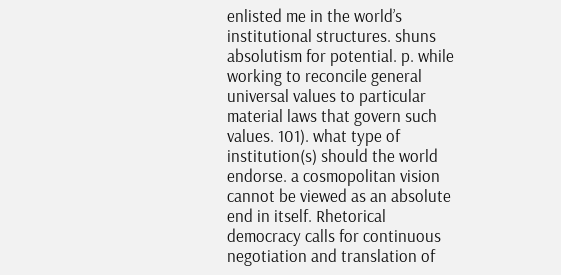enlisted me in the world’s institutional structures. shuns absolutism for potential. p. while working to reconcile general universal values to particular material laws that govern such values. 101). what type of institution(s) should the world endorse. a cosmopolitan vision cannot be viewed as an absolute end in itself. Rhetorical democracy calls for continuous negotiation and translation of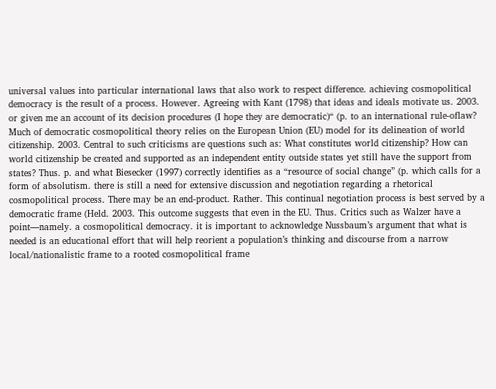universal values into particular international laws that also work to respect difference. achieving cosmopolitical democracy is the result of a process. However. Agreeing with Kant (1798) that ideas and ideals motivate us. 2003. or given me an account of its decision procedures (I hope they are democratic)“ (p. to an international rule-oflaw? Much of democratic cosmopolitical theory relies on the European Union (EU) model for its delineation of world citizenship. 2003. Central to such criticisms are questions such as: What constitutes world citizenship? How can world citizenship be created and supported as an independent entity outside states yet still have the support from states? Thus. p. and what Biesecker (1997) correctly identifies as a “resource of social change” (p. which calls for a form of absolutism. there is still a need for extensive discussion and negotiation regarding a rhetorical cosmopolitical process. There may be an end-product. Rather. This continual negotiation process is best served by a democratic frame (Held. 2003. This outcome suggests that even in the EU. Thus. Critics such as Walzer have a point—namely. a cosmopolitical democracy. it is important to acknowledge Nussbaum’s argument that what is needed is an educational effort that will help reorient a population’s thinking and discourse from a narrow local/nationalistic frame to a rooted cosmopolitical frame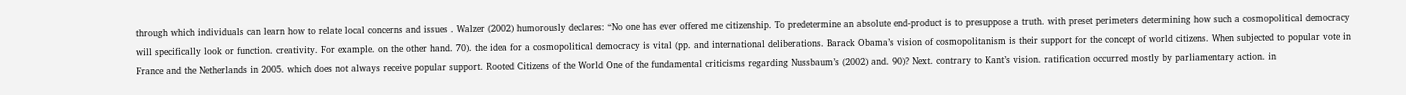through which individuals can learn how to relate local concerns and issues . Walzer (2002) humorously declares: “No one has ever offered me citizenship. To predetermine an absolute end-product is to presuppose a truth. with preset perimeters determining how such a cosmopolitical democracy will specifically look or function. creativity. For example. on the other hand. 70). the idea for a cosmopolitical democracy is vital (pp. and international deliberations. Barack Obama’s vision of cosmopolitanism is their support for the concept of world citizens. When subjected to popular vote in France and the Netherlands in 2005. which does not always receive popular support. Rooted Citizens of the World One of the fundamental criticisms regarding Nussbaum’s (2002) and. 90)? Next. contrary to Kant’s vision. ratification occurred mostly by parliamentary action. in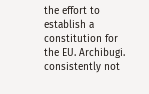the effort to establish a constitution for the EU. Archibugi. consistently not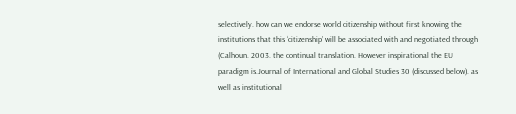selectively. how can we endorse world citizenship without first knowing the institutions that this ‘citizenship’ will be associated with and negotiated through (Calhoun. 2003. the continual translation. However inspirational the EU paradigm is.Journal of International and Global Studies 30 (discussed below). as well as institutional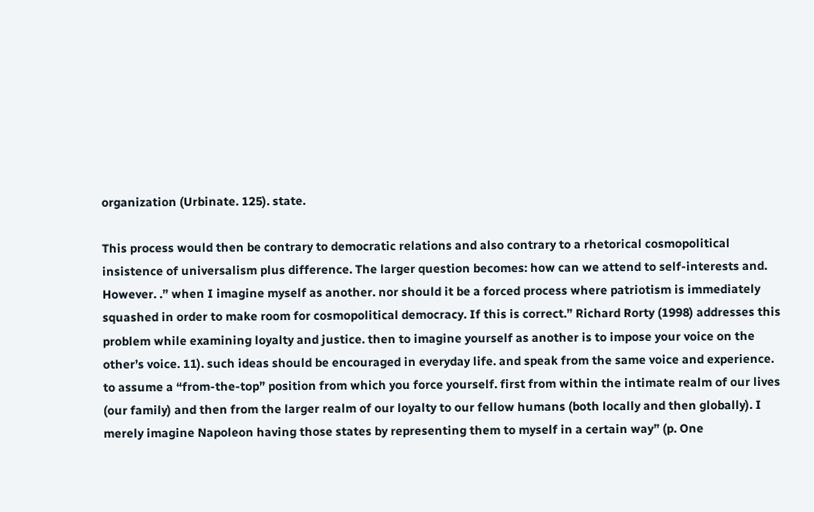organization (Urbinate. 125). state.

This process would then be contrary to democratic relations and also contrary to a rhetorical cosmopolitical insistence of universalism plus difference. The larger question becomes: how can we attend to self-interests and. However. .” when I imagine myself as another. nor should it be a forced process where patriotism is immediately squashed in order to make room for cosmopolitical democracy. If this is correct.” Richard Rorty (1998) addresses this problem while examining loyalty and justice. then to imagine yourself as another is to impose your voice on the other’s voice. 11). such ideas should be encouraged in everyday life. and speak from the same voice and experience. to assume a “from-the-top” position from which you force yourself. first from within the intimate realm of our lives (our family) and then from the larger realm of our loyalty to our fellow humans (both locally and then globally). I merely imagine Napoleon having those states by representing them to myself in a certain way” (p. One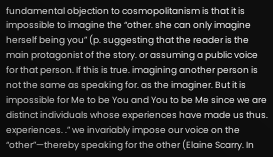fundamental objection to cosmopolitanism is that it is impossible to imagine the “other. she can only imagine herself being you” (p. suggesting that the reader is the main protagonist of the story. or assuming a public voice for that person. If this is true. imagining another person is not the same as speaking for. as the imaginer. But it is impossible for Me to be You and You to be Me since we are distinct individuals whose experiences have made us thus. experiences. .” we invariably impose our voice on the “other”—thereby speaking for the other (Elaine Scarry. In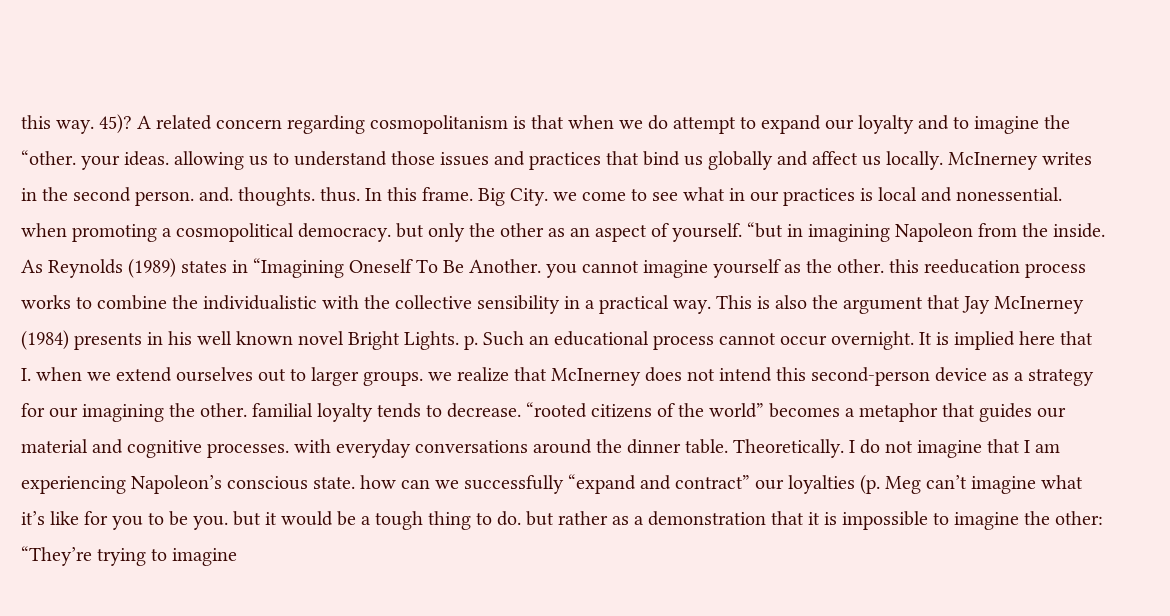this way. 45)? A related concern regarding cosmopolitanism is that when we do attempt to expand our loyalty and to imagine the “other. your ideas. allowing us to understand those issues and practices that bind us globally and affect us locally. McInerney writes in the second person. and. thoughts. thus. In this frame. Big City. we come to see what in our practices is local and nonessential. when promoting a cosmopolitical democracy. but only the other as an aspect of yourself. “but in imagining Napoleon from the inside. As Reynolds (1989) states in “Imagining Oneself To Be Another. you cannot imagine yourself as the other. this reeducation process works to combine the individualistic with the collective sensibility in a practical way. This is also the argument that Jay McInerney (1984) presents in his well known novel Bright Lights. p. Such an educational process cannot occur overnight. It is implied here that I. when we extend ourselves out to larger groups. we realize that McInerney does not intend this second-person device as a strategy for our imagining the other. familial loyalty tends to decrease. “rooted citizens of the world” becomes a metaphor that guides our material and cognitive processes. with everyday conversations around the dinner table. Theoretically. I do not imagine that I am experiencing Napoleon’s conscious state. how can we successfully “expand and contract” our loyalties (p. Meg can’t imagine what it’s like for you to be you. but it would be a tough thing to do. but rather as a demonstration that it is impossible to imagine the other: “They’re trying to imagine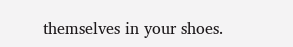themselves in your shoes.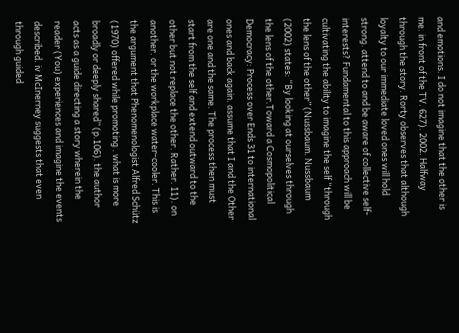and emotions. I do not imagine that the other is me. in front of the TV. 627). 2002. Halfway through the story. Rorty observes that although loyalty to our immediate loved ones will hold strong. attend to and be aware of collective self-interests? Fundamental to this approach will be cultivating the ability to imagine the self “through the lens of the other” (Nussbaum. Nussbaum (2002) states: “By looking at ourselves through the lens of the other.Toward a Cosmopolitical Democracy: Process over Ends 31 to international ones and back again. assume that I and the Other are one and the same. The process then must start from the self and extend outward to the other but not replace the other. Rather. 11). on another. or the workplace water-cooler. This is the argument that Phenomenologist Alfred Schütz (1970) offered while promoting . what is more broadly or deeply shared” (p.106). the author acts as a guide directing a story wherein the reader (You) experiences and imagine the events described. iv McInerney suggests that even through guided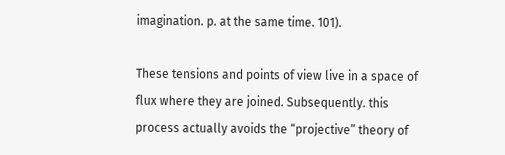imagination. p. at the same time. 101).

These tensions and points of view live in a space of flux where they are joined. Subsequently. this process actually avoids the “projective” theory of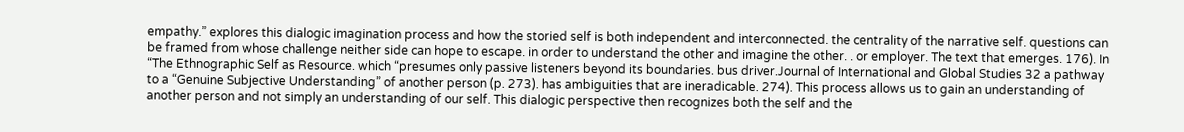empathy.” explores this dialogic imagination process and how the storied self is both independent and interconnected. the centrality of the narrative self. questions can be framed from whose challenge neither side can hope to escape. in order to understand the other and imagine the other. . or employer. The text that emerges. 176). In “The Ethnographic Self as Resource. which “presumes only passive listeners beyond its boundaries. bus driver.Journal of International and Global Studies 32 a pathway to a “Genuine Subjective Understanding” of another person (p. 273). has ambiguities that are ineradicable. 274). This process allows us to gain an understanding of another person and not simply an understanding of our self. This dialogic perspective then recognizes both the self and the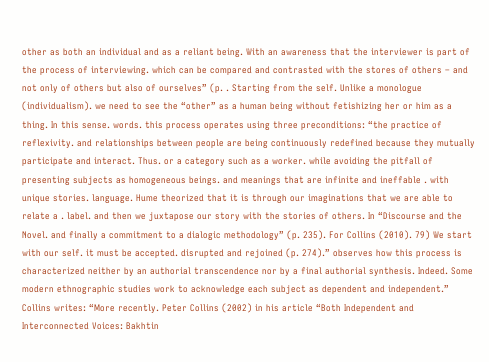other as both an individual and as a reliant being. With an awareness that the interviewer is part of the process of interviewing. which can be compared and contrasted with the stores of others – and not only of others but also of ourselves” (p. . Starting from the self. Unlike a monologue (individualism). we need to see the “other” as a human being without fetishizing her or him as a thing. In this sense. words. this process operates using three preconditions: “the practice of reflexivity. and relationships between people are being continuously redefined because they mutually participate and interact. Thus. or a category such as a worker. while avoiding the pitfall of presenting subjects as homogeneous beings. and meanings that are infinite and ineffable . with unique stories. language. Hume theorized that it is through our imaginations that we are able to relate a . label. and then we juxtapose our story with the stories of others. In “Discourse and the Novel. and finally a commitment to a dialogic methodology” (p. 235). For Collins (2010). 79) We start with our self. it must be accepted. disrupted and rejoined (p. 274).” observes how this process is characterized neither by an authorial transcendence nor by a final authorial synthesis. Indeed. Some modern ethnographic studies work to acknowledge each subject as dependent and independent.” Collins writes: “More recently. Peter Collins (2002) in his article “Both Independent and Interconnected Voices: Bakhtin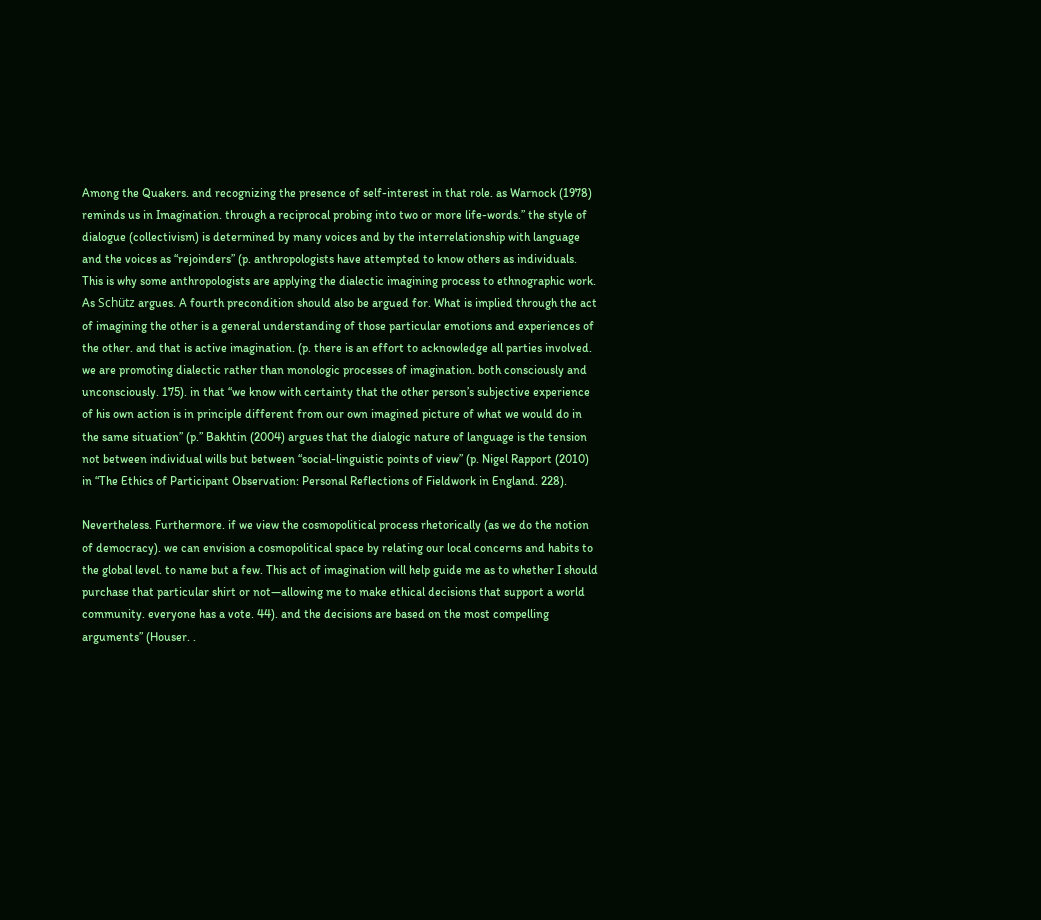Among the Quakers. and recognizing the presence of self-interest in that role. as Warnock (1978) reminds us in Imagination. through a reciprocal probing into two or more life-words.” the style of dialogue (collectivism) is determined by many voices and by the interrelationship with language and the voices as “rejoinders” (p. anthropologists have attempted to know others as individuals. This is why some anthropologists are applying the dialectic imagining process to ethnographic work. As Schütz argues. A fourth precondition should also be argued for. What is implied through the act of imagining the other is a general understanding of those particular emotions and experiences of the other. and that is active imagination. (p. there is an effort to acknowledge all parties involved. we are promoting dialectic rather than monologic processes of imagination. both consciously and unconsciously. 175). in that “we know with certainty that the other person’s subjective experience of his own action is in principle different from our own imagined picture of what we would do in the same situation” (p.” Bakhtin (2004) argues that the dialogic nature of language is the tension not between individual wills but between “social-linguistic points of view” (p. Nigel Rapport (2010) in “The Ethics of Participant Observation: Personal Reflections of Fieldwork in England. 228).

Nevertheless. Furthermore. if we view the cosmopolitical process rhetorically (as we do the notion of democracy). we can envision a cosmopolitical space by relating our local concerns and habits to the global level. to name but a few. This act of imagination will help guide me as to whether I should purchase that particular shirt or not—allowing me to make ethical decisions that support a world community. everyone has a vote. 44). and the decisions are based on the most compelling arguments” (Houser. .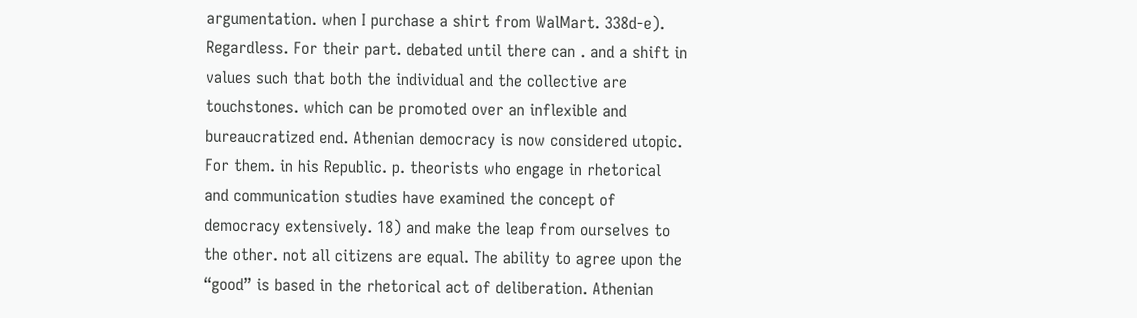argumentation. when I purchase a shirt from WalMart. 338d-e). Regardless. For their part. debated until there can . and a shift in values such that both the individual and the collective are touchstones. which can be promoted over an inflexible and bureaucratized end. Athenian democracy is now considered utopic. For them. in his Republic. p. theorists who engage in rhetorical and communication studies have examined the concept of democracy extensively. 18) and make the leap from ourselves to the other. not all citizens are equal. The ability to agree upon the “good” is based in the rhetorical act of deliberation. Athenian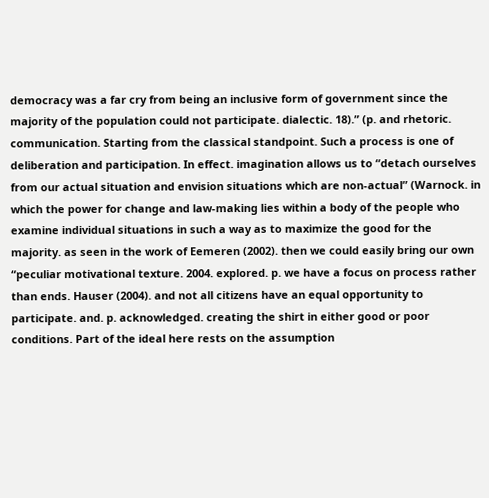democracy was a far cry from being an inclusive form of government since the majority of the population could not participate. dialectic. 18).” (p. and rhetoric. communication. Starting from the classical standpoint. Such a process is one of deliberation and participation. In effect. imagination allows us to “detach ourselves from our actual situation and envision situations which are non-actual” (Warnock. in which the power for change and law-making lies within a body of the people who examine individual situations in such a way as to maximize the good for the majority. as seen in the work of Eemeren (2002). then we could easily bring our own “peculiar motivational texture. 2004. explored. p. we have a focus on process rather than ends. Hauser (2004). and not all citizens have an equal opportunity to participate. and. p. acknowledged. creating the shirt in either good or poor conditions. Part of the ideal here rests on the assumption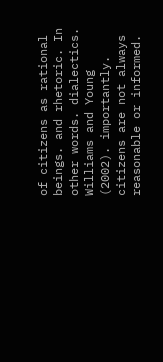of citizens as rational beings. and rhetoric. In other words. dialectics. Williams and Young (2002). importantly. citizens are not always reasonable or informed.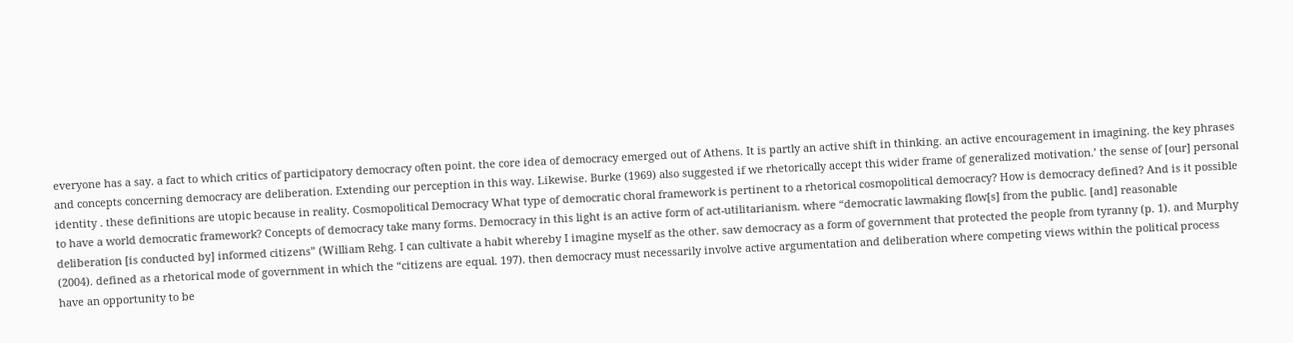everyone has a say. a fact to which critics of participatory democracy often point. the core idea of democracy emerged out of Athens. It is partly an active shift in thinking. an active encouragement in imagining. the key phrases and concepts concerning democracy are deliberation. Extending our perception in this way. Likewise. Burke (1969) also suggested if we rhetorically accept this wider frame of generalized motivation.’ the sense of [our] personal identity . these definitions are utopic because in reality. Cosmopolitical Democracy What type of democratic choral framework is pertinent to a rhetorical cosmopolitical democracy? How is democracy defined? And is it possible to have a world democratic framework? Concepts of democracy take many forms. Democracy in this light is an active form of act-utilitarianism. where “democratic lawmaking flow[s] from the public. [and] reasonable deliberation [is conducted by] informed citizens” (William Rehg. I can cultivate a habit whereby I imagine myself as the other. saw democracy as a form of government that protected the people from tyranny (p. 1). and Murphy (2004). defined as a rhetorical mode of government in which the “citizens are equal. 197). then democracy must necessarily involve active argumentation and deliberation where competing views within the political process have an opportunity to be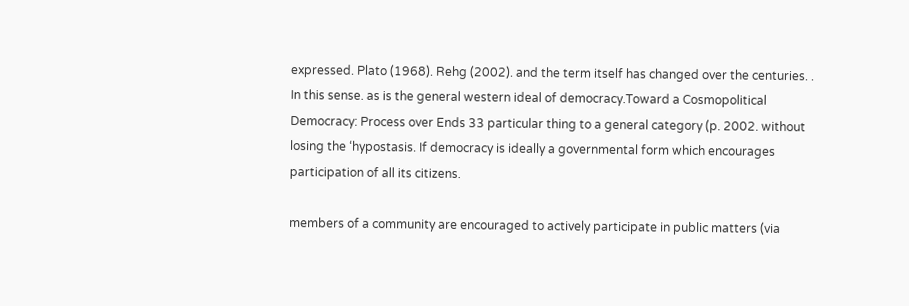expressed. Plato (1968). Rehg (2002). and the term itself has changed over the centuries. . In this sense. as is the general western ideal of democracy.Toward a Cosmopolitical Democracy: Process over Ends 33 particular thing to a general category (p. 2002. without losing the ‘hypostasis. If democracy is ideally a governmental form which encourages participation of all its citizens.

members of a community are encouraged to actively participate in public matters (via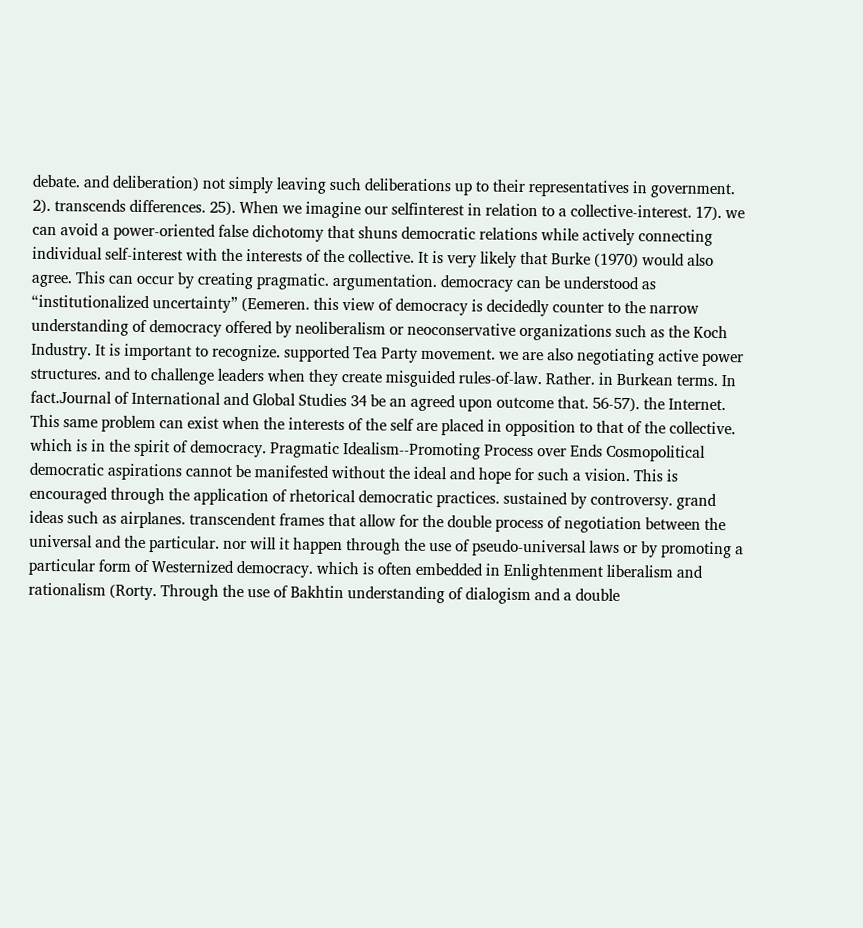debate. and deliberation) not simply leaving such deliberations up to their representatives in government. 2). transcends differences. 25). When we imagine our selfinterest in relation to a collective-interest. 17). we can avoid a power-oriented false dichotomy that shuns democratic relations while actively connecting individual self-interest with the interests of the collective. It is very likely that Burke (1970) would also agree. This can occur by creating pragmatic. argumentation. democracy can be understood as “institutionalized uncertainty” (Eemeren. this view of democracy is decidedly counter to the narrow understanding of democracy offered by neoliberalism or neoconservative organizations such as the Koch Industry. It is important to recognize. supported Tea Party movement. we are also negotiating active power structures. and to challenge leaders when they create misguided rules-of-law. Rather. in Burkean terms. In fact.Journal of International and Global Studies 34 be an agreed upon outcome that. 56-57). the Internet. This same problem can exist when the interests of the self are placed in opposition to that of the collective. which is in the spirit of democracy. Pragmatic Idealism--Promoting Process over Ends Cosmopolitical democratic aspirations cannot be manifested without the ideal and hope for such a vision. This is encouraged through the application of rhetorical democratic practices. sustained by controversy. grand ideas such as airplanes. transcendent frames that allow for the double process of negotiation between the universal and the particular. nor will it happen through the use of pseudo-universal laws or by promoting a particular form of Westernized democracy. which is often embedded in Enlightenment liberalism and rationalism (Rorty. Through the use of Bakhtin understanding of dialogism and a double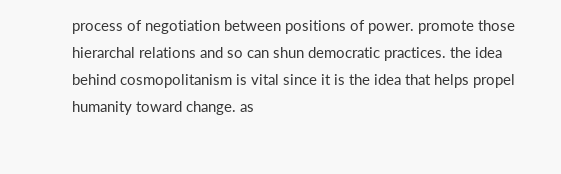process of negotiation between positions of power. promote those hierarchal relations and so can shun democratic practices. the idea behind cosmopolitanism is vital since it is the idea that helps propel humanity toward change. as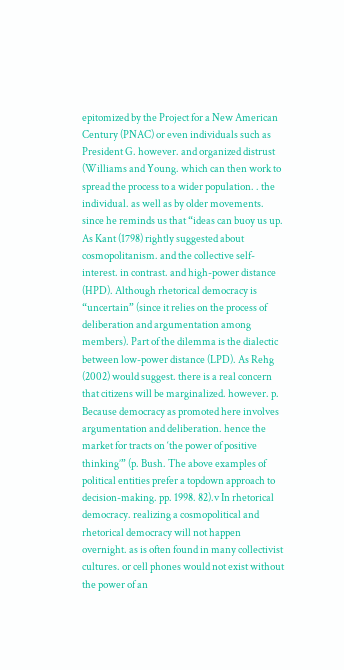epitomized by the Project for a New American Century (PNAC) or even individuals such as President G. however. and organized distrust (Williams and Young. which can then work to spread the process to a wider population. . the individual. as well as by older movements. since he reminds us that “ideas can buoy us up. As Kant (1798) rightly suggested about cosmopolitanism. and the collective self-interest. in contrast. and high-power distance (HPD). Although rhetorical democracy is “uncertain” (since it relies on the process of deliberation and argumentation among members). Part of the dilemma is the dialectic between low-power distance (LPD). As Rehg (2002) would suggest. there is a real concern that citizens will be marginalized. however. p. Because democracy as promoted here involves argumentation and deliberation. hence the market for tracts on ‘the power of positive thinking’” (p. Bush. The above examples of political entities prefer a topdown approach to decision-making. pp. 1998. 82).v In rhetorical democracy. realizing a cosmopolitical and rhetorical democracy will not happen overnight. as is often found in many collectivist cultures. or cell phones would not exist without the power of an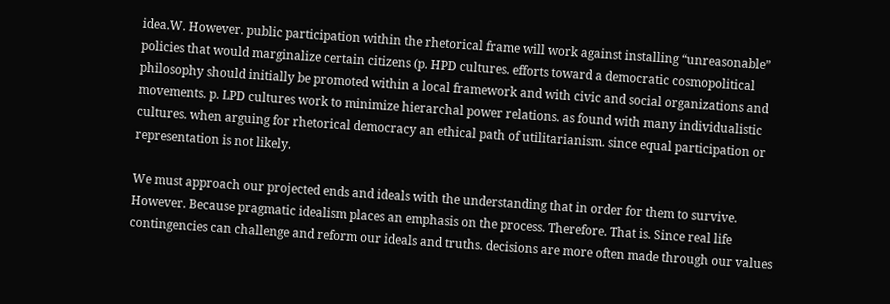idea.W. However. public participation within the rhetorical frame will work against installing “unreasonable” policies that would marginalize certain citizens (p. HPD cultures. efforts toward a democratic cosmopolitical philosophy should initially be promoted within a local framework and with civic and social organizations and movements. p. LPD cultures work to minimize hierarchal power relations. as found with many individualistic cultures. when arguing for rhetorical democracy an ethical path of utilitarianism. since equal participation or representation is not likely.

We must approach our projected ends and ideals with the understanding that in order for them to survive. However. Because pragmatic idealism places an emphasis on the process. Therefore. That is. Since real life contingencies can challenge and reform our ideals and truths. decisions are more often made through our values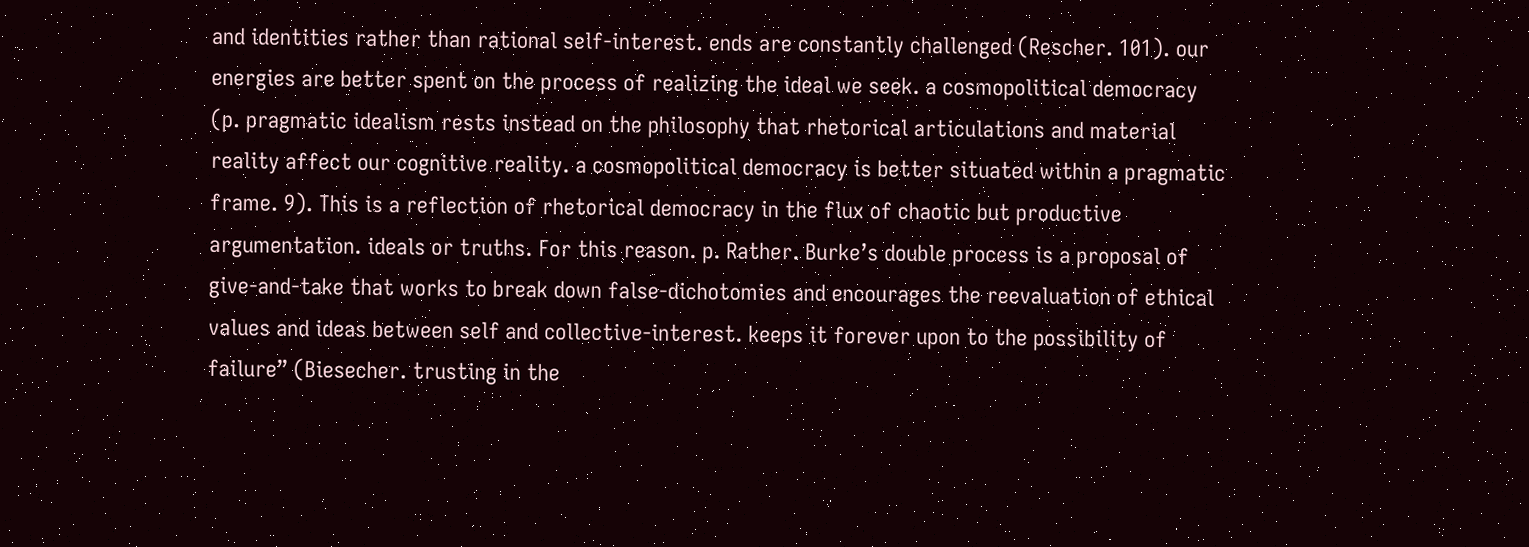and identities rather than rational self-interest. ends are constantly challenged (Rescher. 101). our energies are better spent on the process of realizing the ideal we seek. a cosmopolitical democracy (p. pragmatic idealism rests instead on the philosophy that rhetorical articulations and material reality affect our cognitive reality. a cosmopolitical democracy is better situated within a pragmatic frame. 9). This is a reflection of rhetorical democracy in the flux of chaotic but productive argumentation. ideals or truths. For this reason. p. Rather. Burke’s double process is a proposal of give-and-take that works to break down false-dichotomies and encourages the reevaluation of ethical values and ideas between self and collective-interest. keeps it forever upon to the possibility of failure” (Biesecher. trusting in the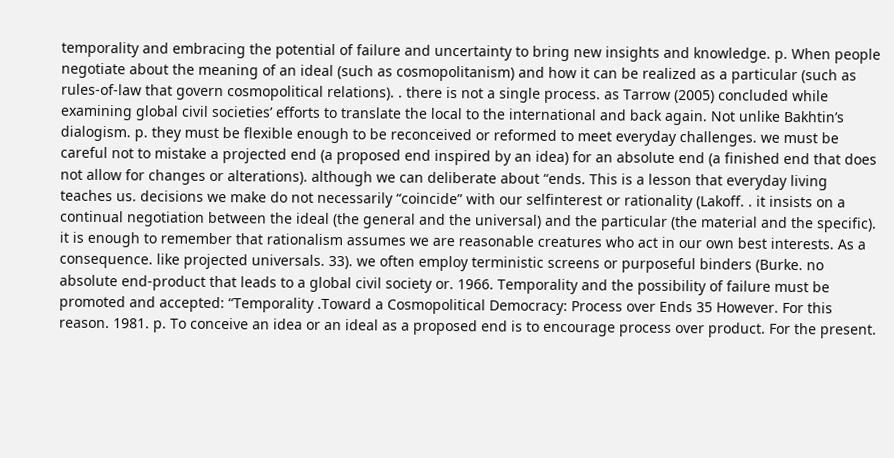temporality and embracing the potential of failure and uncertainty to bring new insights and knowledge. p. When people negotiate about the meaning of an ideal (such as cosmopolitanism) and how it can be realized as a particular (such as rules-of-law that govern cosmopolitical relations). . there is not a single process. as Tarrow (2005) concluded while examining global civil societies’ efforts to translate the local to the international and back again. Not unlike Bakhtin’s dialogism. p. they must be flexible enough to be reconceived or reformed to meet everyday challenges. we must be careful not to mistake a projected end (a proposed end inspired by an idea) for an absolute end (a finished end that does not allow for changes or alterations). although we can deliberate about “ends. This is a lesson that everyday living teaches us. decisions we make do not necessarily “coincide” with our selfinterest or rationality (Lakoff. . it insists on a continual negotiation between the ideal (the general and the universal) and the particular (the material and the specific). it is enough to remember that rationalism assumes we are reasonable creatures who act in our own best interests. As a consequence. like projected universals. 33). we often employ terministic screens or purposeful binders (Burke. no absolute end-product that leads to a global civil society or. 1966. Temporality and the possibility of failure must be promoted and accepted: “Temporality .Toward a Cosmopolitical Democracy: Process over Ends 35 However. For this reason. 1981. p. To conceive an idea or an ideal as a proposed end is to encourage process over product. For the present.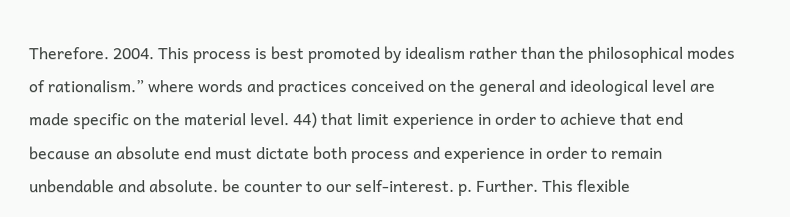Therefore. 2004. This process is best promoted by idealism rather than the philosophical modes of rationalism.” where words and practices conceived on the general and ideological level are made specific on the material level. 44) that limit experience in order to achieve that end because an absolute end must dictate both process and experience in order to remain unbendable and absolute. be counter to our self-interest. p. Further. This flexible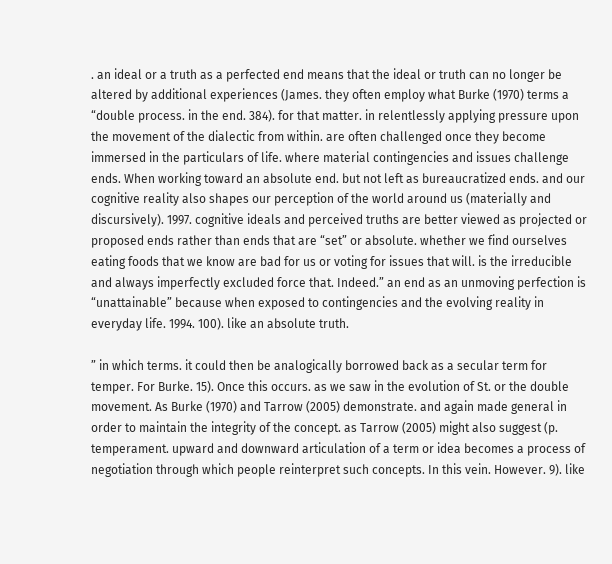. an ideal or a truth as a perfected end means that the ideal or truth can no longer be altered by additional experiences (James. they often employ what Burke (1970) terms a “double process. in the end. 384). for that matter. in relentlessly applying pressure upon the movement of the dialectic from within. are often challenged once they become immersed in the particulars of life. where material contingencies and issues challenge ends. When working toward an absolute end. but not left as bureaucratized ends. and our cognitive reality also shapes our perception of the world around us (materially and discursively). 1997. cognitive ideals and perceived truths are better viewed as projected or proposed ends rather than ends that are “set” or absolute. whether we find ourselves eating foods that we know are bad for us or voting for issues that will. is the irreducible and always imperfectly excluded force that. Indeed.” an end as an unmoving perfection is “unattainable” because when exposed to contingencies and the evolving reality in everyday life. 1994. 100). like an absolute truth.

” in which terms. it could then be analogically borrowed back as a secular term for temper. For Burke. 15). Once this occurs. as we saw in the evolution of St. or the double movement. As Burke (1970) and Tarrow (2005) demonstrate. and again made general in order to maintain the integrity of the concept. as Tarrow (2005) might also suggest (p. temperament. upward and downward articulation of a term or idea becomes a process of negotiation through which people reinterpret such concepts. In this vein. However. 9). like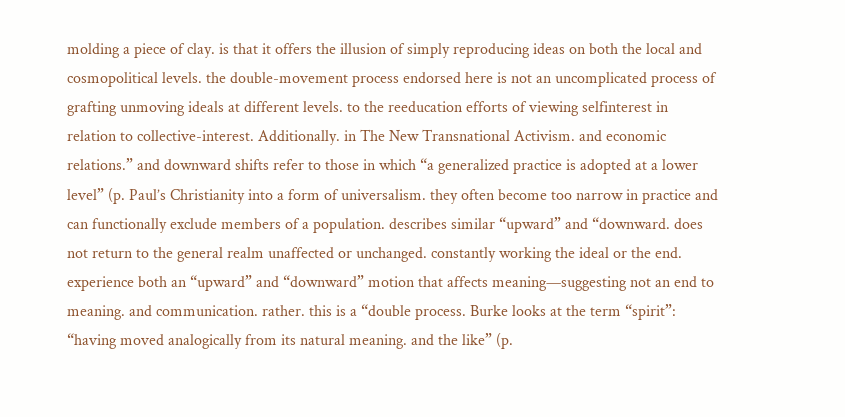molding a piece of clay. is that it offers the illusion of simply reproducing ideas on both the local and cosmopolitical levels. the double-movement process endorsed here is not an uncomplicated process of grafting unmoving ideals at different levels. to the reeducation efforts of viewing selfinterest in relation to collective-interest. Additionally. in The New Transnational Activism. and economic relations.” and downward shifts refer to those in which “a generalized practice is adopted at a lower level” (p. Paul’s Christianity into a form of universalism. they often become too narrow in practice and can functionally exclude members of a population. describes similar “upward” and “downward. does not return to the general realm unaffected or unchanged. constantly working the ideal or the end. experience both an “upward” and “downward” motion that affects meaning—suggesting not an end to meaning. and communication. rather. this is a “double process. Burke looks at the term “spirit”: “having moved analogically from its natural meaning. and the like” (p.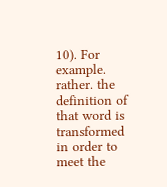10). For example. rather. the definition of that word is transformed in order to meet the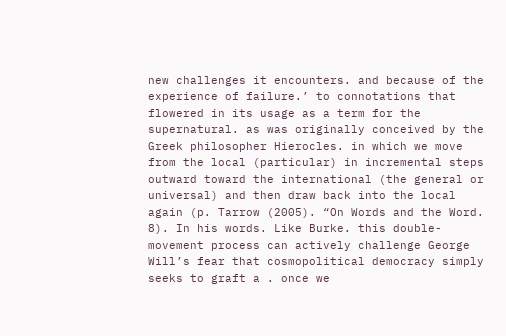new challenges it encounters. and because of the experience of failure.’ to connotations that flowered in its usage as a term for the supernatural. as was originally conceived by the Greek philosopher Hierocles. in which we move from the local (particular) in incremental steps outward toward the international (the general or universal) and then draw back into the local again (p. Tarrow (2005). “On Words and the Word. 8). In his words. Like Burke. this double-movement process can actively challenge George Will’s fear that cosmopolitical democracy simply seeks to graft a . once we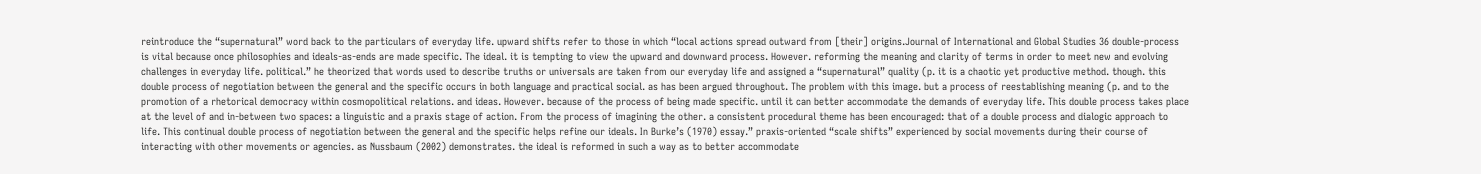reintroduce the “supernatural” word back to the particulars of everyday life. upward shifts refer to those in which “local actions spread outward from [their] origins.Journal of International and Global Studies 36 double-process is vital because once philosophies and ideals-as-ends are made specific. The ideal. it is tempting to view the upward and downward process. However. reforming the meaning and clarity of terms in order to meet new and evolving challenges in everyday life. political.” he theorized that words used to describe truths or universals are taken from our everyday life and assigned a “supernatural” quality (p. it is a chaotic yet productive method. though. this double process of negotiation between the general and the specific occurs in both language and practical social. as has been argued throughout. The problem with this image. but a process of reestablishing meaning (p. and to the promotion of a rhetorical democracy within cosmopolitical relations. and ideas. However. because of the process of being made specific. until it can better accommodate the demands of everyday life. This double process takes place at the level of and in-between two spaces: a linguistic and a praxis stage of action. From the process of imagining the other. a consistent procedural theme has been encouraged: that of a double process and dialogic approach to life. This continual double process of negotiation between the general and the specific helps refine our ideals. In Burke’s (1970) essay.” praxis-oriented “scale shifts” experienced by social movements during their course of interacting with other movements or agencies. as Nussbaum (2002) demonstrates. the ideal is reformed in such a way as to better accommodate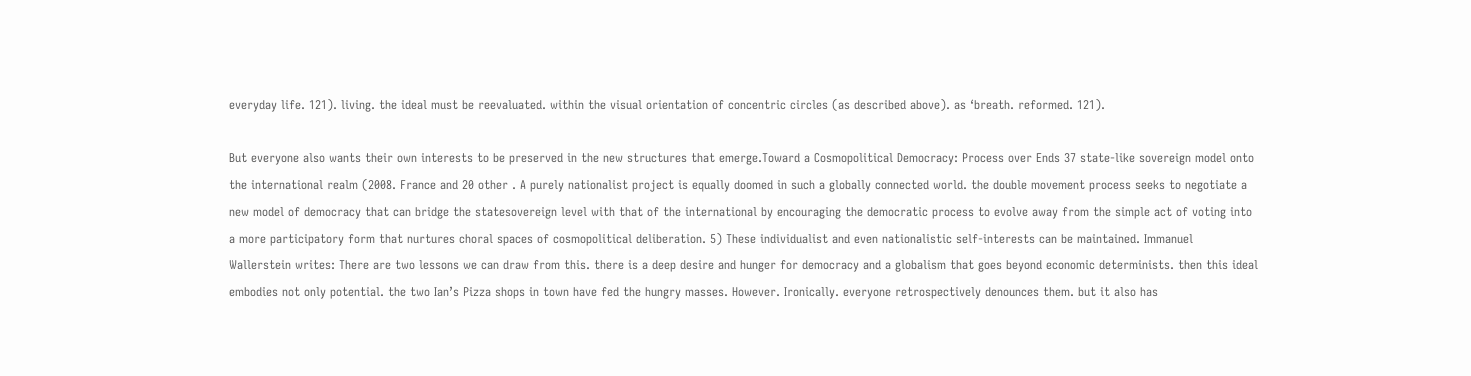everyday life. 121). living. the ideal must be reevaluated. within the visual orientation of concentric circles (as described above). as ‘breath. reformed. 121).

But everyone also wants their own interests to be preserved in the new structures that emerge.Toward a Cosmopolitical Democracy: Process over Ends 37 state-like sovereign model onto the international realm (2008. France and 20 other . A purely nationalist project is equally doomed in such a globally connected world. the double movement process seeks to negotiate a new model of democracy that can bridge the statesovereign level with that of the international by encouraging the democratic process to evolve away from the simple act of voting into a more participatory form that nurtures choral spaces of cosmopolitical deliberation. 5) These individualist and even nationalistic self-interests can be maintained. Immanuel Wallerstein writes: There are two lessons we can draw from this. there is a deep desire and hunger for democracy and a globalism that goes beyond economic determinists. then this ideal embodies not only potential. the two Ian’s Pizza shops in town have fed the hungry masses. However. Ironically. everyone retrospectively denounces them. but it also has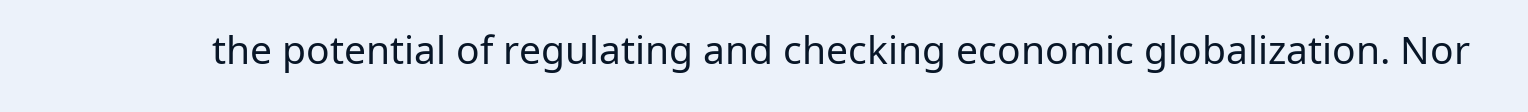the potential of regulating and checking economic globalization. Nor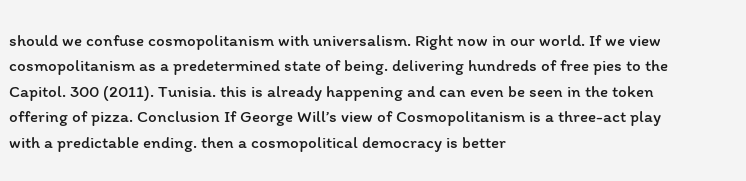should we confuse cosmopolitanism with universalism. Right now in our world. If we view cosmopolitanism as a predetermined state of being. delivering hundreds of free pies to the Capitol. 300 (2011). Tunisia. this is already happening and can even be seen in the token offering of pizza. Conclusion If George Will’s view of Cosmopolitanism is a three-act play with a predictable ending. then a cosmopolitical democracy is better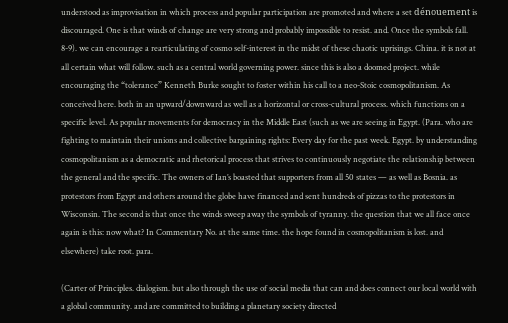understood as improvisation in which process and popular participation are promoted and where a set dénouement is discouraged. One is that winds of change are very strong and probably impossible to resist. and. Once the symbols fall. 8-9). we can encourage a rearticulating of cosmo self-interest in the midst of these chaotic uprisings. China. it is not at all certain what will follow. such as a central world governing power. since this is also a doomed project. while encouraging the “tolerance” Kenneth Burke sought to foster within his call to a neo-Stoic cosmopolitanism. As conceived here. both in an upward/downward as well as a horizontal or cross-cultural process. which functions on a specific level. As popular movements for democracy in the Middle East (such as we are seeing in Egypt. (Para. who are fighting to maintain their unions and collective bargaining rights: Every day for the past week. Egypt. by understanding cosmopolitanism as a democratic and rhetorical process that strives to continuously negotiate the relationship between the general and the specific. The owners of Ian’s boasted that supporters from all 50 states — as well as Bosnia. as protestors from Egypt and others around the globe have financed and sent hundreds of pizzas to the protestors in Wisconsin. The second is that once the winds sweep away the symbols of tyranny. the question that we all face once again is this: now what? In Commentary No. at the same time. the hope found in cosmopolitanism is lost. and elsewhere) take root. para.

(Carter of Principles. dialogism. but also through the use of social media that can and does connect our local world with a global community. and are committed to building a planetary society directed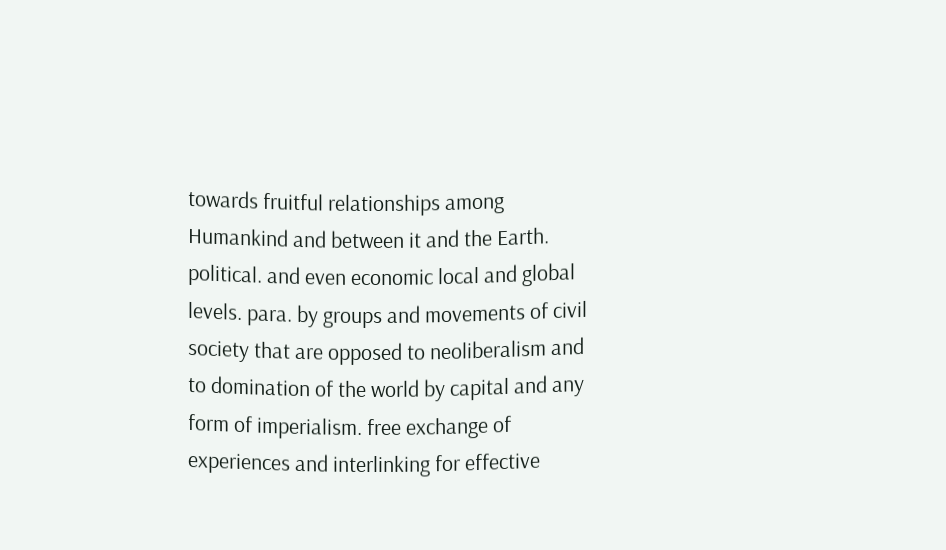towards fruitful relationships among Humankind and between it and the Earth. political. and even economic local and global levels. para. by groups and movements of civil society that are opposed to neoliberalism and to domination of the world by capital and any form of imperialism. free exchange of experiences and interlinking for effective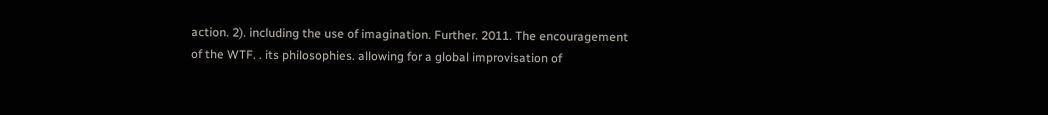action. 2). including the use of imagination. Further. 2011. The encouragement of the WTF. . its philosophies. allowing for a global improvisation of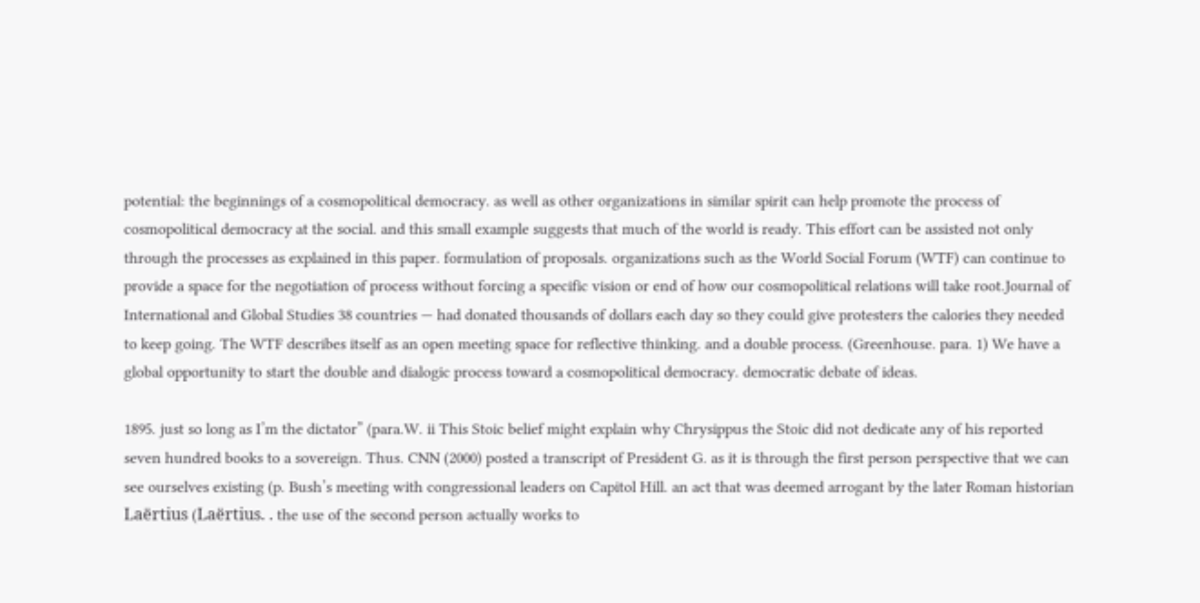potential: the beginnings of a cosmopolitical democracy. as well as other organizations in similar spirit can help promote the process of cosmopolitical democracy at the social. and this small example suggests that much of the world is ready. This effort can be assisted not only through the processes as explained in this paper. formulation of proposals. organizations such as the World Social Forum (WTF) can continue to provide a space for the negotiation of process without forcing a specific vision or end of how our cosmopolitical relations will take root.Journal of International and Global Studies 38 countries — had donated thousands of dollars each day so they could give protesters the calories they needed to keep going. The WTF describes itself as an open meeting space for reflective thinking. and a double process. (Greenhouse. para. 1) We have a global opportunity to start the double and dialogic process toward a cosmopolitical democracy. democratic debate of ideas.

1895. just so long as I’m the dictator” (para.W. ii This Stoic belief might explain why Chrysippus the Stoic did not dedicate any of his reported seven hundred books to a sovereign. Thus. CNN (2000) posted a transcript of President G. as it is through the first person perspective that we can see ourselves existing (p. Bush’s meeting with congressional leaders on Capitol Hill. an act that was deemed arrogant by the later Roman historian Laërtius (Laërtius. . the use of the second person actually works to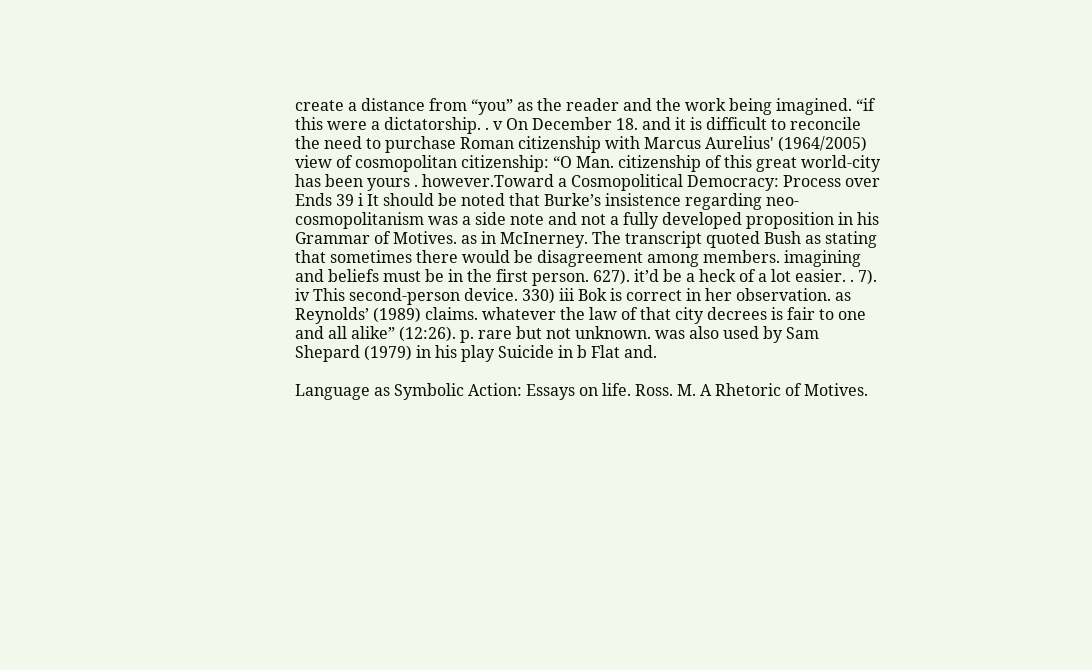create a distance from “you” as the reader and the work being imagined. “if this were a dictatorship. . v On December 18. and it is difficult to reconcile the need to purchase Roman citizenship with Marcus Aurelius' (1964/2005) view of cosmopolitan citizenship: “O Man. citizenship of this great world-city has been yours . however.Toward a Cosmopolitical Democracy: Process over Ends 39 i It should be noted that Burke’s insistence regarding neo-cosmopolitanism was a side note and not a fully developed proposition in his Grammar of Motives. as in McInerney. The transcript quoted Bush as stating that sometimes there would be disagreement among members. imagining and beliefs must be in the first person. 627). it’d be a heck of a lot easier. . 7). iv This second-person device. 330) iii Bok is correct in her observation. as Reynolds’ (1989) claims. whatever the law of that city decrees is fair to one and all alike” (12:26). p. rare but not unknown. was also used by Sam Shepard (1979) in his play Suicide in b Flat and.

Language as Symbolic Action: Essays on life. Ross. M. A Rhetoric of Motives.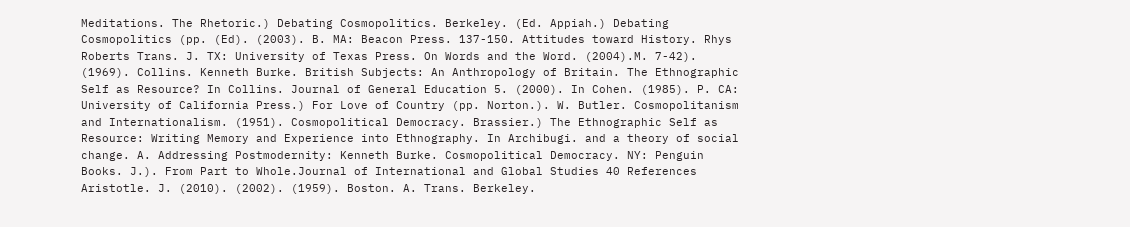Meditations. The Rhetoric.) Debating Cosmopolitics. Berkeley. (Ed. Appiah.) Debating Cosmopolitics (pp. (Ed). (2003). B. MA: Beacon Press. 137-150. Attitudes toward History. Rhys Roberts Trans. J. TX: University of Texas Press. On Words and the Word. (2004).M. 7-42). (1969). Collins. Kenneth Burke. British Subjects: An Anthropology of Britain. The Ethnographic Self as Resource? In Collins. Journal of General Education 5. (2000). In Cohen. (1985). P. CA: University of California Press.) For Love of Country (pp. Norton.). W. Butler. Cosmopolitanism and Internationalism. (1951). Cosmopolitical Democracy. Brassier.) The Ethnographic Self as Resource: Writing Memory and Experience into Ethnography. In Archibugi. and a theory of social change. A. Addressing Postmodernity: Kenneth Burke. Cosmopolitical Democracy. NY: Penguin Books. J.). From Part to Whole.Journal of International and Global Studies 40 References Aristotle. J. (2010). (2002). (1959). Boston. A. Trans. Berkeley.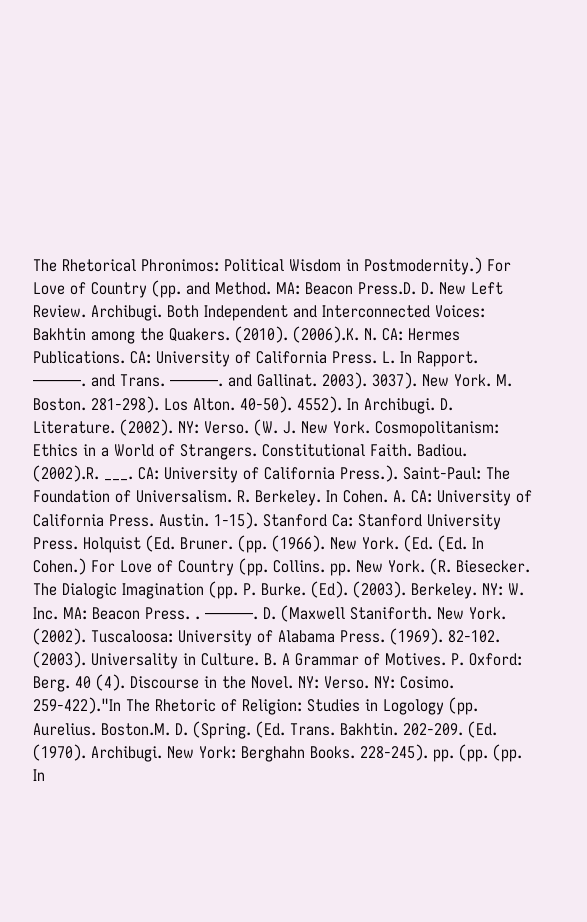The Rhetorical Phronimos: Political Wisdom in Postmodernity.) For Love of Country (pp. and Method. MA: Beacon Press.D. D. New Left Review. Archibugi. Both Independent and Interconnected Voices: Bakhtin among the Quakers. (2010). (2006).K. N. CA: Hermes Publications. CA: University of California Press. L. In Rapport. ———. and Trans. ———. and Gallinat. 2003). 3037). New York. M. Boston. 281-298). Los Alton. 40-50). 4552). In Archibugi. D. Literature. (2002). NY: Verso. (W. J. New York. Cosmopolitanism: Ethics in a World of Strangers. Constitutional Faith. Badiou. (2002).R. ___. CA: University of California Press.). Saint-Paul: The Foundation of Universalism. R. Berkeley. In Cohen. A. CA: University of California Press. Austin. 1-15). Stanford Ca: Stanford University Press. Holquist (Ed. Bruner. (pp. (1966). New York. (Ed. (Ed. In Cohen.) For Love of Country (pp. Collins. pp. New York. (R. Biesecker. The Dialogic Imagination (pp. P. Burke. (Ed). (2003). Berkeley. NY: W. Inc. MA: Beacon Press. . ———. D. (Maxwell Staniforth. New York. (2002). Tuscaloosa: University of Alabama Press. (1969). 82-102. (2003). Universality in Culture. B. A Grammar of Motives. P. Oxford: Berg. 40 (4). Discourse in the Novel. NY: Verso. NY: Cosimo. 259-422)."In The Rhetoric of Religion: Studies in Logology (pp. Aurelius. Boston.M. D. (Spring. (Ed. Trans. Bakhtin. 202-209. (Ed. (1970). Archibugi. New York: Berghahn Books. 228-245). pp. (pp. (pp. In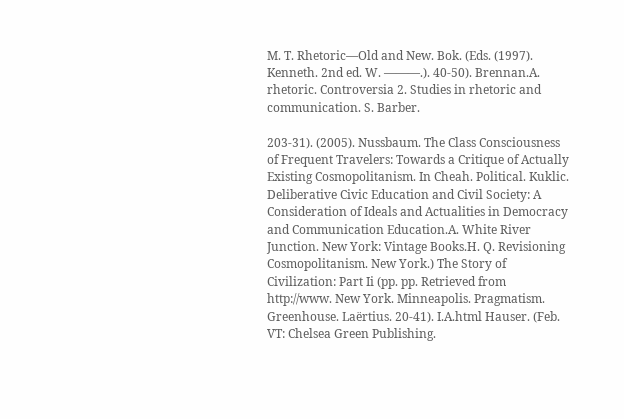M. T. Rhetoric—Old and New. Bok. (Eds. (1997). Kenneth. 2nd ed. W. ———.). 40-50). Brennan.A. rhetoric. Controversia 2. Studies in rhetoric and communication. S. Barber.

203-31). (2005). Nussbaum. The Class Consciousness of Frequent Travelers: Towards a Critique of Actually Existing Cosmopolitanism. In Cheah. Political. Kuklic. Deliberative Civic Education and Civil Society: A Consideration of Ideals and Actualities in Democracy and Communication Education.A. White River Junction. New York: Vintage Books.H. Q. Revisioning Cosmopolitanism. New York.) The Story of Civilization: Part Ii (pp. pp. Retrieved from http://www. New York. Minneapolis. Pragmatism. Greenhouse. Laërtius. 20-41). I.A.html Hauser. (Feb. VT: Chelsea Green Publishing.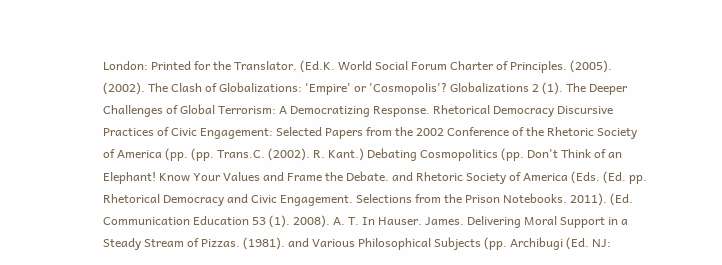London: Printed for the Translator. (Ed.K. World Social Forum Charter of Principles. (2005). (2002). The Clash of Globalizations: 'Empire' or 'Cosmopolis'? Globalizations 2 (1). The Deeper Challenges of Global Terrorism: A Democratizing Response. Rhetorical Democracy Discursive Practices of Civic Engagement: Selected Papers from the 2002 Conference of the Rhetoric Society of America (pp. (pp. Trans.C. (2002). R. Kant.) Debating Cosmopolitics (pp. Don't Think of an Elephant! Know Your Values and Frame the Debate. and Rhetoric Society of America (Eds. (Ed. pp. Rhetorical Democracy and Civic Engagement. Selections from the Prison Notebooks. 2011). (Ed. Communication Education 53 (1). 2008). A. T. In Hauser. James. Delivering Moral Support in a Steady Stream of Pizzas. (1981). and Various Philosophical Subjects (pp. Archibugi (Ed. NJ: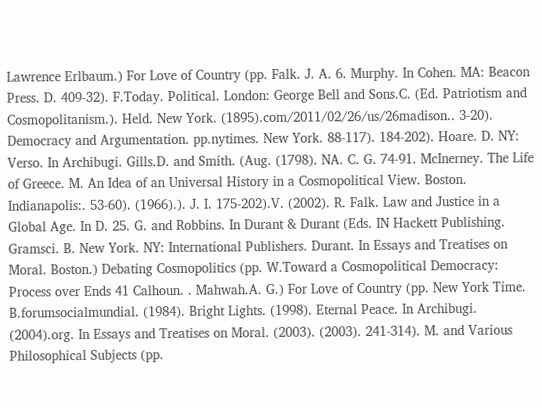Lawrence Erlbaum.) For Love of Country (pp. Falk. J. A. 6. Murphy. In Cohen. MA: Beacon Press. D. 409-32). F.Today. Political. London: George Bell and Sons.C. (Ed. Patriotism and Cosmopolitanism.). Held. New York. (1895).com/2011/02/26/us/26madison.. 3-20). Democracy and Argumentation. pp.nytimes. New York. 88-117). 184-202). Hoare. D. NY: Verso. In Archibugi. Gills.D. and Smith. (Aug. (1798). NA. C. G. 74-91. McInerney. The Life of Greece. M. An Idea of an Universal History in a Cosmopolitical View. Boston. Indianapolis:. 53-60). (1966).). J. I. 175-202).V. (2002). R. Falk. Law and Justice in a Global Age. In D. 25. G. and Robbins. In Durant & Durant (Eds. IN Hackett Publishing. Gramsci. B. New York. NY: International Publishers. Durant. In Essays and Treatises on Moral. Boston.) Debating Cosmopolitics (pp. W.Toward a Cosmopolitical Democracy: Process over Ends 41 Calhoun. . Mahwah.A. G.) For Love of Country (pp. New York Time. B.forumsocialmundial. (1984). Bright Lights. (1998). Eternal Peace. In Archibugi. (2004).org. In Essays and Treatises on Moral. (2003). (2003). 241-314). M. and Various Philosophical Subjects (pp.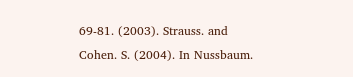69-81. (2003). Strauss. and Cohen. S. (2004). In Nussbaum.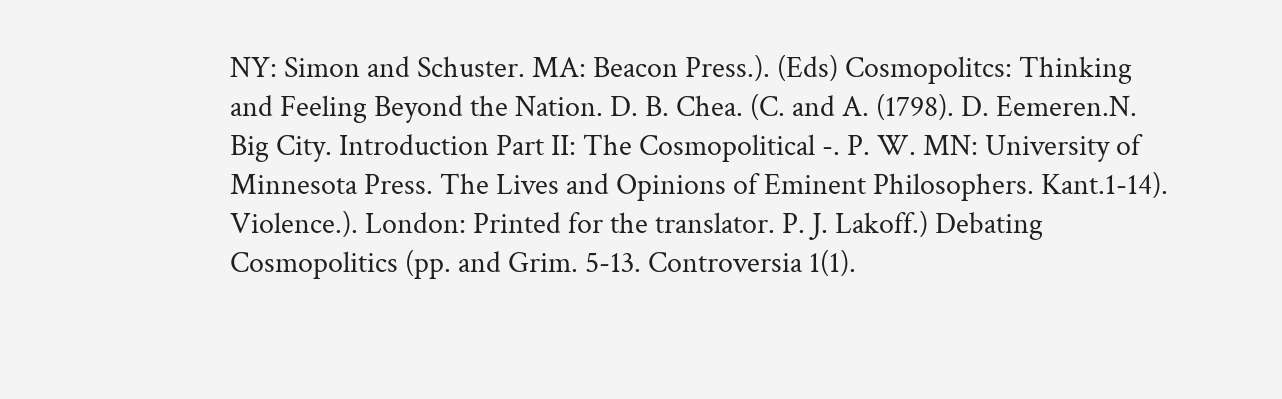NY: Simon and Schuster. MA: Beacon Press.). (Eds) Cosmopolitcs: Thinking and Feeling Beyond the Nation. D. B. Chea. (C. and A. (1798). D. Eemeren.N. Big City. Introduction Part II: The Cosmopolitical -. P. W. MN: University of Minnesota Press. The Lives and Opinions of Eminent Philosophers. Kant.1-14). Violence.). London: Printed for the translator. P. J. Lakoff.) Debating Cosmopolitics (pp. and Grim. 5-13. Controversia 1(1).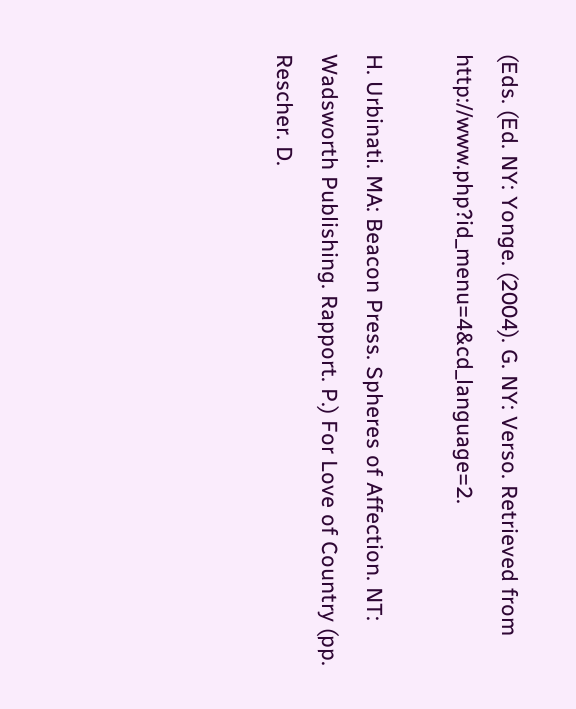(Eds. (Ed. NY: Yonge. (2004). G. NY: Verso. Retrieved from http://www.php?id_menu=4&cd_language=2.

H. Urbinati. MA: Beacon Press. Spheres of Affection. NT: Wadsworth Publishing. Rapport. P.) For Love of Country (pp. Rescher. D.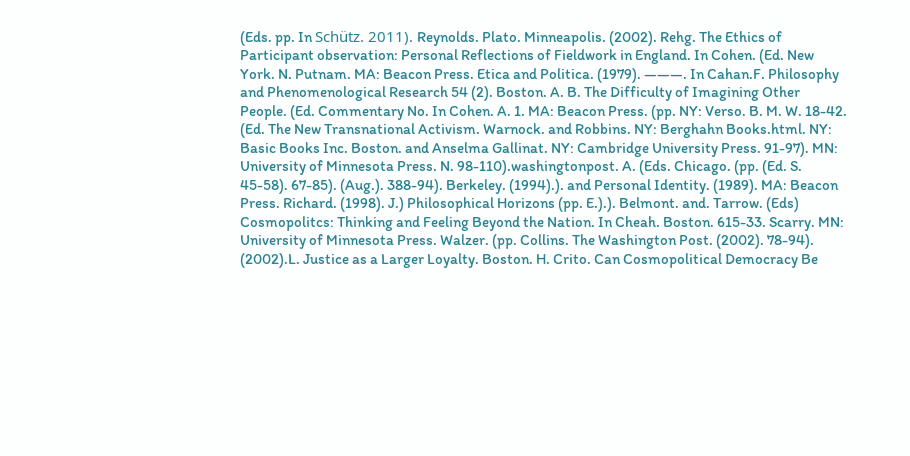(Eds. pp. In Schütz. 2011). Reynolds. Plato. Minneapolis. (2002). Rehg. The Ethics of Participant observation: Personal Reflections of Fieldwork in England. In Cohen. (Ed. New York. N. Putnam. MA: Beacon Press. Etica and Politica. (1979). ———. In Cahan.F. Philosophy and Phenomenological Research 54 (2). Boston. A. B. The Difficulty of Imagining Other People. (Ed. Commentary No. In Cohen. A. 1. MA: Beacon Press. (pp. NY: Verso. B. M. W. 18-42. (Ed. The New Transnational Activism. Warnock. and Robbins. NY: Berghahn Books.html. NY: Basic Books Inc. Boston. and Anselma Gallinat. NY: Cambridge University Press. 91-97). MN: University of Minnesota Press. N. 98-110).washingtonpost. A. (Eds. Chicago. (pp. (Ed. S. 45-58). 67-85). (Aug.). 388-94). Berkeley. (1994).). and Personal Identity. (1989). MA: Beacon Press. Richard. (1998). J.) Philosophical Horizons (pp. E.).). Belmont. and. Tarrow. (Eds) Cosmopolitcs: Thinking and Feeling Beyond the Nation. In Cheah. Boston. 615-33. Scarry. MN: University of Minnesota Press. Walzer. (pp. Collins. The Washington Post. (2002). 78-94). (2002).L. Justice as a Larger Loyalty. Boston. H. Crito. Can Cosmopolitical Democracy Be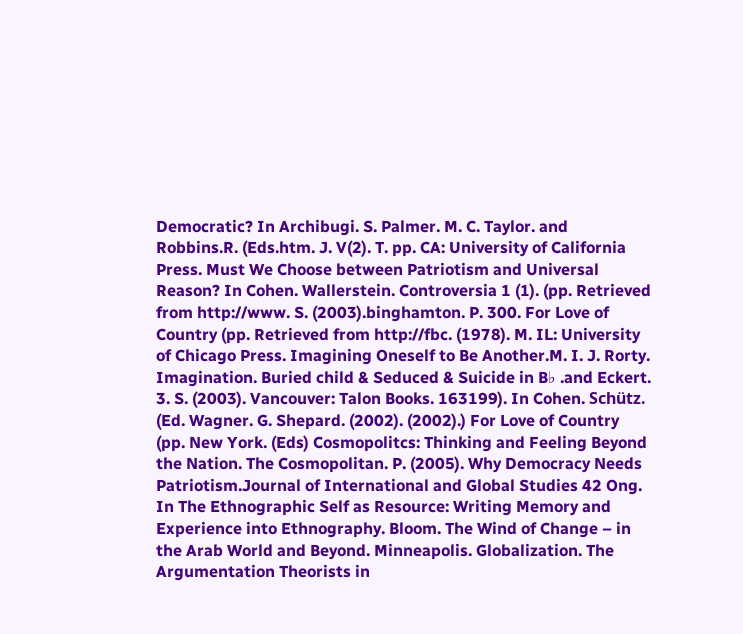Democratic? In Archibugi. S. Palmer. M. C. Taylor. and Robbins.R. (Eds.htm. J. V(2). T. pp. CA: University of California Press. Must We Choose between Patriotism and Universal Reason? In Cohen. Wallerstein. Controversia 1 (1). (pp. Retrieved from http://www. S. (2003).binghamton. P. 300. For Love of Country (pp. Retrieved from http://fbc. (1978). M. IL: University of Chicago Press. Imagining Oneself to Be Another.M. I. J. Rorty. Imagination. Buried child & Seduced & Suicide in B♭ .and Eckert. 3. S. (2003). Vancouver: Talon Books. 163199). In Cohen. Schütz. (Ed. Wagner. G. Shepard. (2002). (2002).) For Love of Country (pp. New York. (Eds) Cosmopolitcs: Thinking and Feeling Beyond the Nation. The Cosmopolitan. P. (2005). Why Democracy Needs Patriotism.Journal of International and Global Studies 42 Ong. In The Ethnographic Self as Resource: Writing Memory and Experience into Ethnography. Bloom. The Wind of Change – in the Arab World and Beyond. Minneapolis. Globalization. The Argumentation Theorists in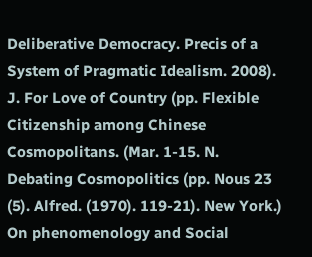Deliberative Democracy. Precis of a System of Pragmatic Idealism. 2008). J. For Love of Country (pp. Flexible Citizenship among Chinese Cosmopolitans. (Mar. 1-15. N. Debating Cosmopolitics (pp. Nous 23 (5). Alfred. (1970). 119-21). New York.) On phenomenology and Social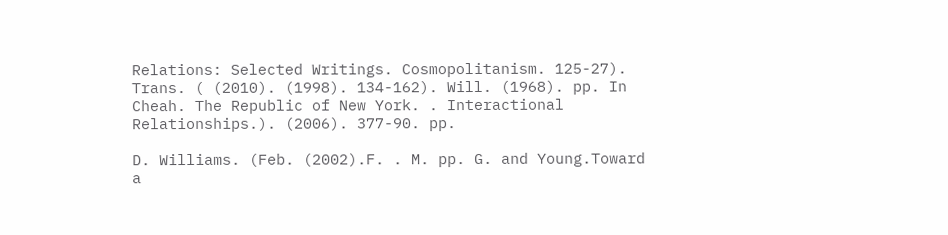Relations: Selected Writings. Cosmopolitanism. 125-27). Trans. ( (2010). (1998). 134-162). Will. (1968). pp. In Cheah. The Republic of New York. . Interactional Relationships.). (2006). 377-90. pp.

D. Williams. (Feb. (2002).F. . M. pp. G. and Young.Toward a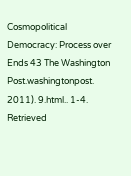Cosmopolitical Democracy: Process over Ends 43 The Washington Post.washingtonpost. 2011). 9.html.. 1-4. Retrieved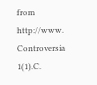from http://www. Controversia 1(1).C.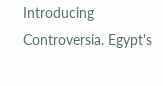Introducing Controversia. Egypt's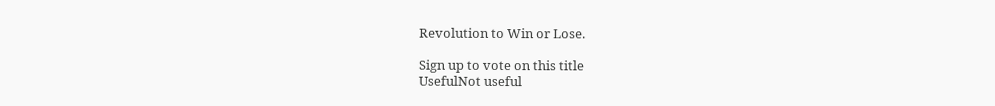Revolution to Win or Lose.

Sign up to vote on this title
UsefulNot useful